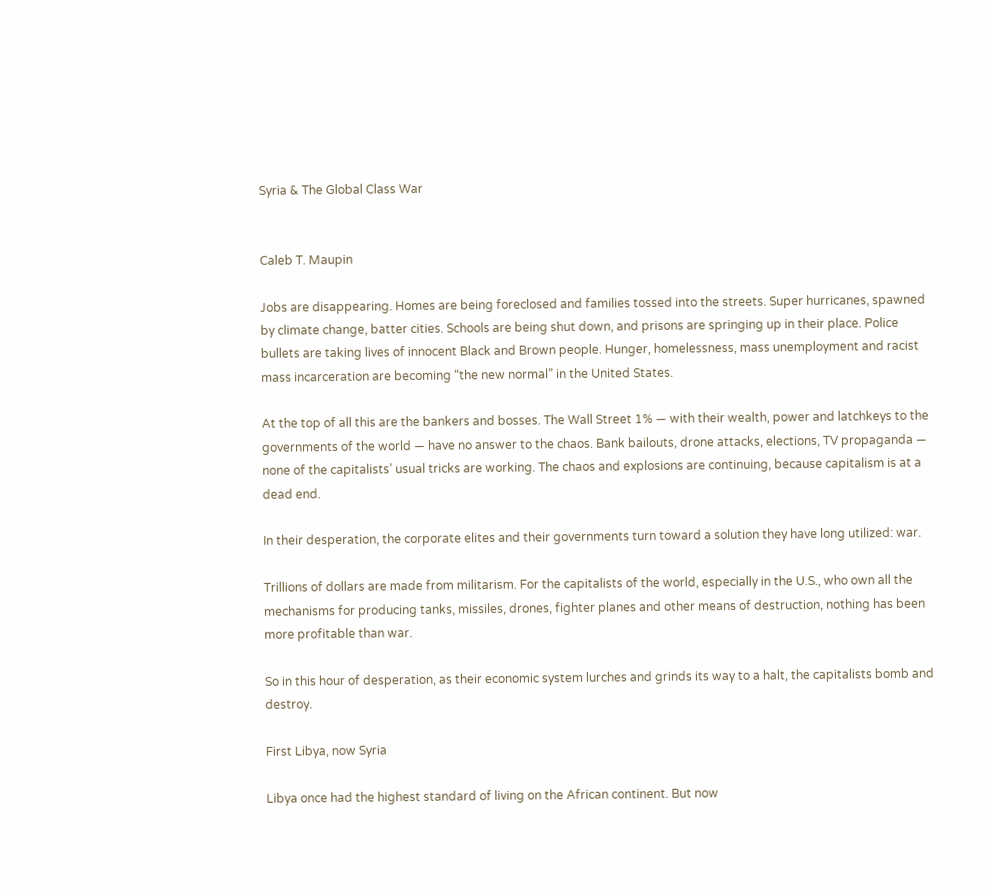Syria & The Global Class War


Caleb T. Maupin

Jobs are disappearing. Homes are being foreclosed and families tossed into the streets. Super hurricanes, spawned by climate change, batter cities. Schools are being shut down, and prisons are springing up in their place. Police bullets are taking lives of innocent Black and Brown people. Hunger, homelessness, mass unemployment and racist mass incarceration are becoming “the new normal” in the United States.

At the top of all this are the bankers and bosses. The Wall Street 1% — with their wealth, power and latchkeys to the governments of the world — have no answer to the chaos. Bank bailouts, drone attacks, elections, TV propaganda — none of the capitalists’ usual tricks are working. The chaos and explosions are continuing, because capitalism is at a dead end.

In their desperation, the corporate elites and their governments turn toward a solution they have long utilized: war.

Trillions of dollars are made from militarism. For the capitalists of the world, especially in the U.S., who own all the mechanisms for producing tanks, missiles, drones, fighter planes and other means of destruction, nothing has been more profitable than war.

So in this hour of desperation, as their economic system lurches and grinds its way to a halt, the capitalists bomb and destroy.

First Libya, now Syria

Libya once had the highest standard of living on the African continent. But now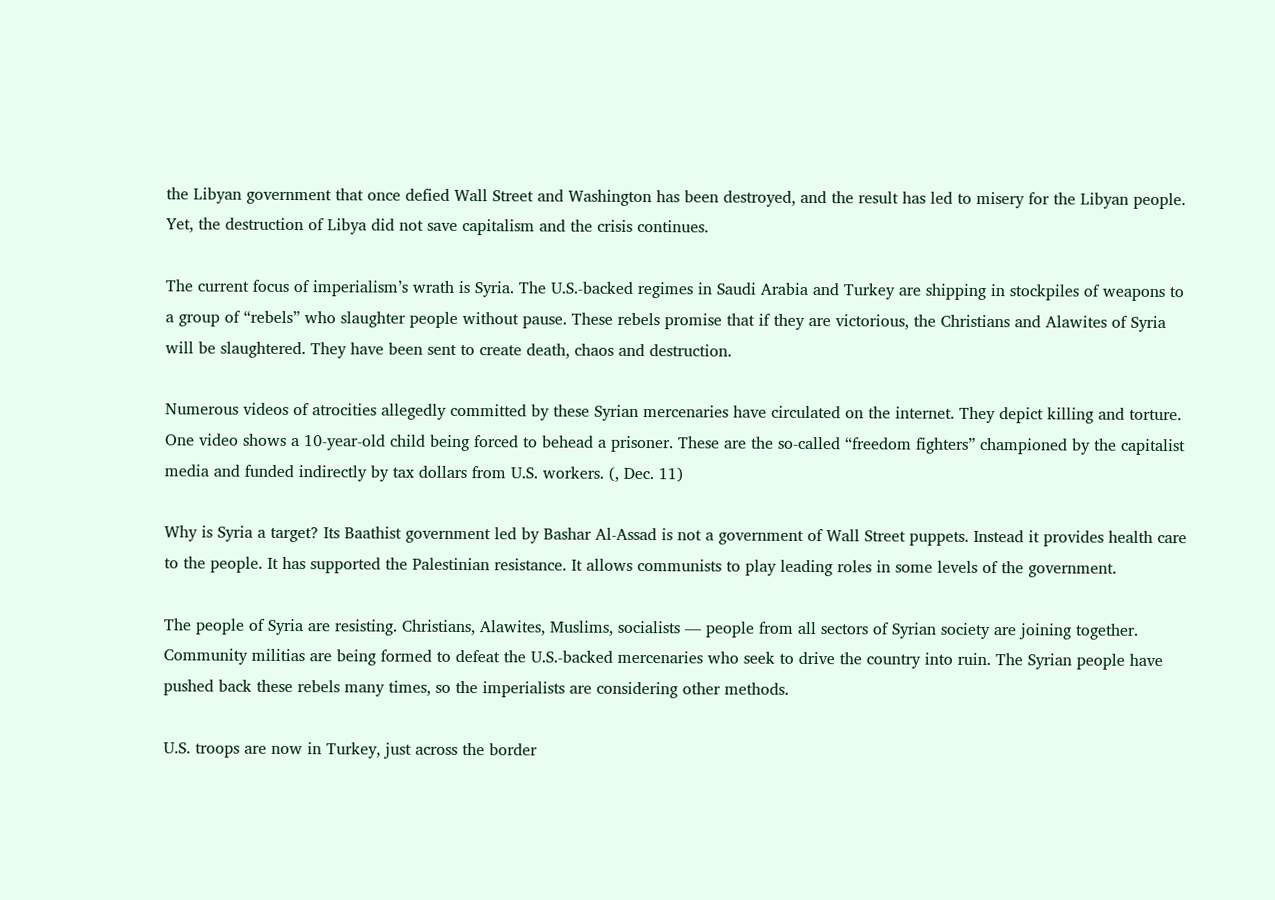the Libyan government that once defied Wall Street and Washington has been destroyed, and the result has led to misery for the Libyan people. Yet, the destruction of Libya did not save capitalism and the crisis continues.

The current focus of imperialism’s wrath is Syria. The U.S.-backed regimes in Saudi Arabia and Turkey are shipping in stockpiles of weapons to a group of “rebels” who slaughter people without pause. These rebels promise that if they are victorious, the Christians and Alawites of Syria will be slaughtered. They have been sent to create death, chaos and destruction.

Numerous videos of atrocities allegedly committed by these Syrian mercenaries have circulated on the internet. They depict killing and torture. One video shows a 10-year-old child being forced to behead a prisoner. These are the so-called “freedom fighters” championed by the capitalist media and funded indirectly by tax dollars from U.S. workers. (, Dec. 11)

Why is Syria a target? Its Baathist government led by Bashar Al-Assad is not a government of Wall Street puppets. Instead it provides health care to the people. It has supported the Palestinian resistance. It allows communists to play leading roles in some levels of the government.

The people of Syria are resisting. Christians, Alawites, Muslims, socialists — people from all sectors of Syrian society are joining together. Community militias are being formed to defeat the U.S.-backed mercenaries who seek to drive the country into ruin. The Syrian people have pushed back these rebels many times, so the imperialists are considering other methods.

U.S. troops are now in Turkey, just across the border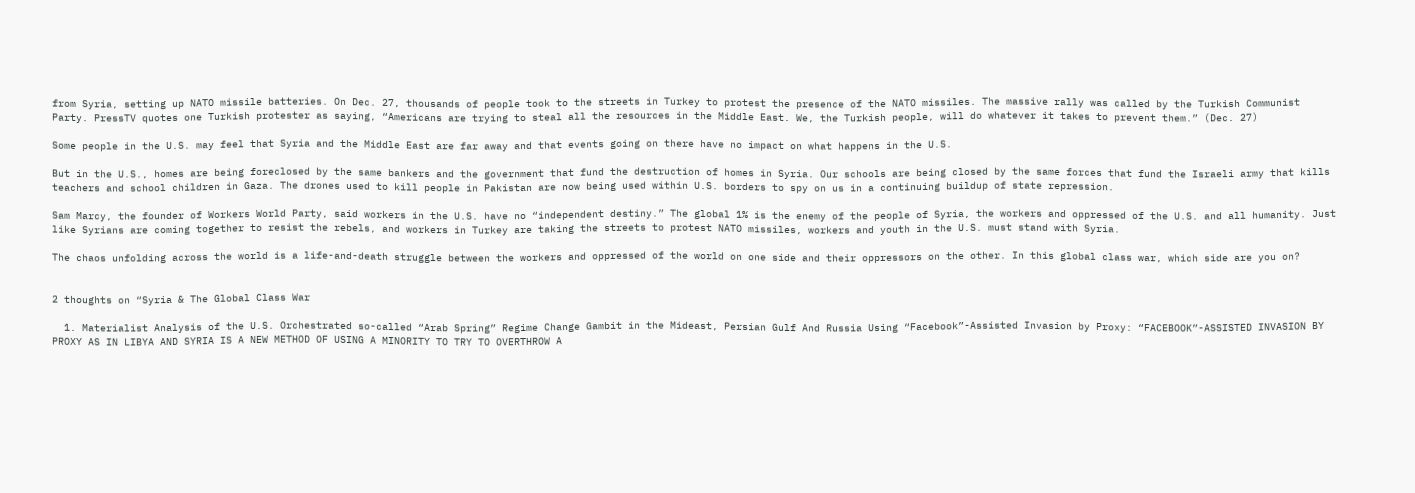from Syria, setting up NATO missile batteries. On Dec. 27, thousands of people took to the streets in Turkey to protest the presence of the NATO missiles. The massive rally was called by the Turkish Communist Party. PressTV quotes one Turkish protester as saying, “Americans are trying to steal all the resources in the Middle East. We, the Turkish people, will do whatever it takes to prevent them.” (Dec. 27)

Some people in the U.S. may feel that Syria and the Middle East are far away and that events going on there have no impact on what happens in the U.S.

But in the U.S., homes are being foreclosed by the same bankers and the government that fund the destruction of homes in Syria. Our schools are being closed by the same forces that fund the Israeli army that kills teachers and school children in Gaza. The drones used to kill people in Pakistan are now being used within U.S. borders to spy on us in a continuing buildup of state repression.

Sam Marcy, the founder of Workers World Party, said workers in the U.S. have no “independent destiny.” The global 1% is the enemy of the people of Syria, the workers and oppressed of the U.S. and all humanity. Just like Syrians are coming together to resist the rebels, and workers in Turkey are taking the streets to protest NATO missiles, workers and youth in the U.S. must stand with Syria.

The chaos unfolding across the world is a life-and-death struggle between the workers and oppressed of the world on one side and their oppressors on the other. In this global class war, which side are you on?


2 thoughts on “Syria & The Global Class War

  1. Materialist Analysis of the U.S. Orchestrated so-called “Arab Spring” Regime Change Gambit in the Mideast, Persian Gulf And Russia Using “Facebook”-Assisted Invasion by Proxy: “FACEBOOK”-ASSISTED INVASION BY PROXY AS IN LIBYA AND SYRIA IS A NEW METHOD OF USING A MINORITY TO TRY TO OVERTHROW A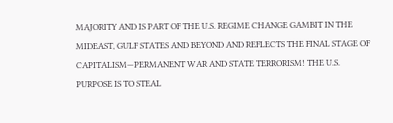MAJORITY AND IS PART OF THE U.S. REGIME CHANGE GAMBIT IN THE MIDEAST, GULF STATES AND BEYOND AND REFLECTS THE FINAL STAGE OF CAPITALISM—PERMANENT WAR AND STATE TERRORISM! THE U.S. PURPOSE IS TO STEAL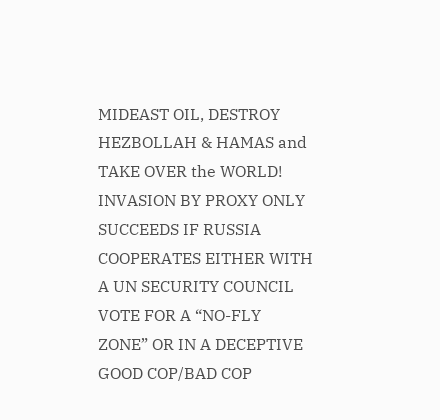MIDEAST OIL, DESTROY HEZBOLLAH & HAMAS and TAKE OVER the WORLD! INVASION BY PROXY ONLY SUCCEEDS IF RUSSIA COOPERATES EITHER WITH A UN SECURITY COUNCIL VOTE FOR A “NO-FLY ZONE” OR IN A DECEPTIVE GOOD COP/BAD COP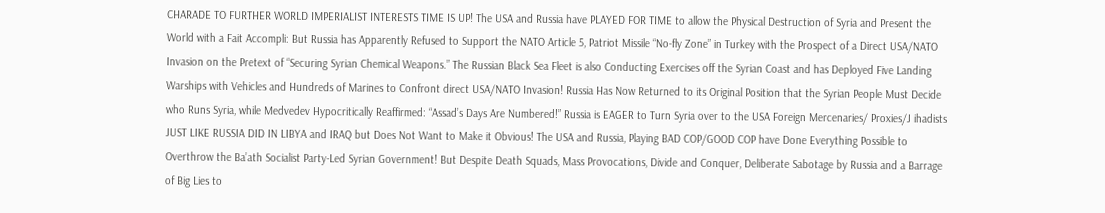CHARADE TO FURTHER WORLD IMPERIALIST INTERESTS TIME IS UP! The USA and Russia have PLAYED FOR TIME to allow the Physical Destruction of Syria and Present the World with a Fait Accompli: But Russia has Apparently Refused to Support the NATO Article 5, Patriot Missile “No-fly Zone” in Turkey with the Prospect of a Direct USA/NATO Invasion on the Pretext of “Securing Syrian Chemical Weapons.” The Russian Black Sea Fleet is also Conducting Exercises off the Syrian Coast and has Deployed Five Landing Warships with Vehicles and Hundreds of Marines to Confront direct USA/NATO Invasion! Russia Has Now Returned to its Original Position that the Syrian People Must Decide who Runs Syria, while Medvedev Hypocritically Reaffirmed: “Assad’s Days Are Numbered!” Russia is EAGER to Turn Syria over to the USA Foreign Mercenaries/ Proxies/J ihadists JUST LIKE RUSSIA DID IN LIBYA and IRAQ but Does Not Want to Make it Obvious! The USA and Russia, Playing BAD COP/GOOD COP have Done Everything Possible to Overthrow the Ba’ath Socialist Party-Led Syrian Government! But Despite Death Squads, Mass Provocations, Divide and Conquer, Deliberate Sabotage by Russia and a Barrage of Big Lies to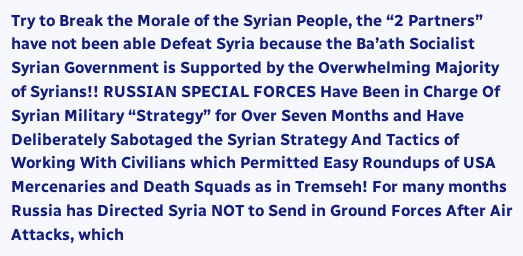Try to Break the Morale of the Syrian People, the “2 Partners” have not been able Defeat Syria because the Ba’ath Socialist Syrian Government is Supported by the Overwhelming Majority of Syrians!! RUSSIAN SPECIAL FORCES Have Been in Charge Of Syrian Military “Strategy” for Over Seven Months and Have Deliberately Sabotaged the Syrian Strategy And Tactics of Working With Civilians which Permitted Easy Roundups of USA Mercenaries and Death Squads as in Tremseh! For many months Russia has Directed Syria NOT to Send in Ground Forces After Air Attacks, which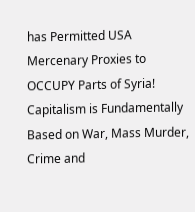has Permitted USA Mercenary Proxies to OCCUPY Parts of Syria! Capitalism is Fundamentally Based on War, Mass Murder, Crime and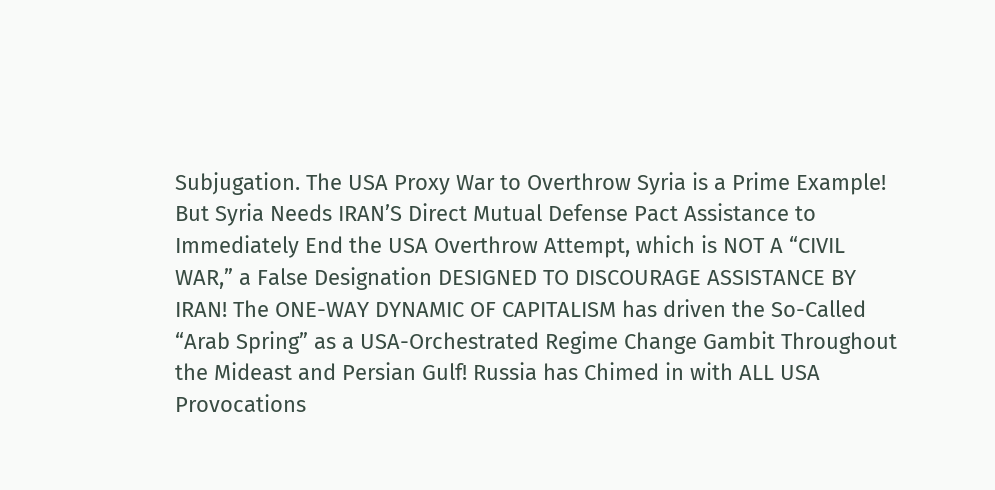Subjugation. The USA Proxy War to Overthrow Syria is a Prime Example! But Syria Needs IRAN’S Direct Mutual Defense Pact Assistance to Immediately End the USA Overthrow Attempt, which is NOT A “CIVIL WAR,” a False Designation DESIGNED TO DISCOURAGE ASSISTANCE BY IRAN! The ONE-WAY DYNAMIC OF CAPITALISM has driven the So-Called “Arab Spring” as a USA-Orchestrated Regime Change Gambit Throughout the Mideast and Persian Gulf! Russia has Chimed in with ALL USA Provocations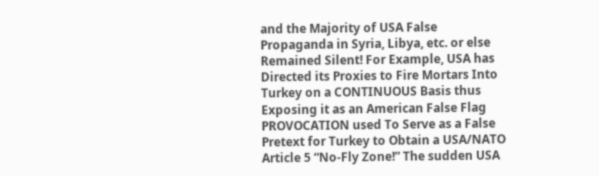and the Majority of USA False Propaganda in Syria, Libya, etc. or else Remained Silent! For Example, USA has Directed its Proxies to Fire Mortars Into Turkey on a CONTINUOUS Basis thus Exposing it as an American False Flag PROVOCATION used To Serve as a False Pretext for Turkey to Obtain a USA/NATO Article 5 “No-Fly Zone!” The sudden USA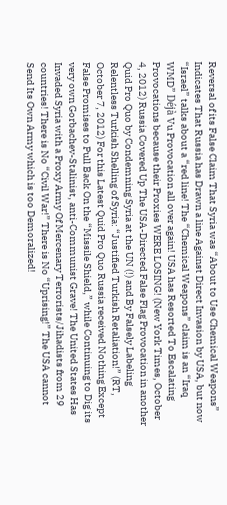Reversal of its False Claim That Syria was “About to Use Chemical Weapons” Indicates That Russia has Drawn a line Against Direct Invasion by USA, but now “Israel” talks about a “red line! The “Chemical Weapons” claim is an “Iraq WMD” Déjà Vu Provocation all over again! USA has Resorted To Escalating Provocations because their Proxies WERE LOSING! (New York Times, October 4, 2012) Russia Covered Up The USA-Directed False Flag Provocation in another Quid Pro Quo by Condemning Syria at the UN (!) and By Falsely Labeling Relentless Turkish Shelling of Syria: “Justified Turkish Retaliation!” (RT, October 7, 2012) For this Latest Quid Pro Quo Russia received Nothing Except False Promises to Pull Back On the “Missile Shield,” while Continuing to Dig its very own Gorbachev-Stalinist, anti-Communist Grave! The United States Has Invaded Syria with a Proxy Army Of Mercenary Terrorists/Jihadists from 29 countries! There is No “Civil War!” There is No “Uprising!” The USA cannot Send Its Own Army which is too Demoralized!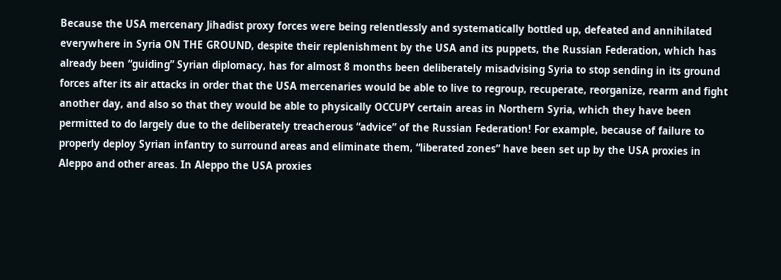Because the USA mercenary Jihadist proxy forces were being relentlessly and systematically bottled up, defeated and annihilated everywhere in Syria ON THE GROUND, despite their replenishment by the USA and its puppets, the Russian Federation, which has already been “guiding” Syrian diplomacy, has for almost 8 months been deliberately misadvising Syria to stop sending in its ground forces after its air attacks in order that the USA mercenaries would be able to live to regroup, recuperate, reorganize, rearm and fight another day, and also so that they would be able to physically OCCUPY certain areas in Northern Syria, which they have been permitted to do largely due to the deliberately treacherous “advice” of the Russian Federation! For example, because of failure to properly deploy Syrian infantry to surround areas and eliminate them, “liberated zones” have been set up by the USA proxies in Aleppo and other areas. In Aleppo the USA proxies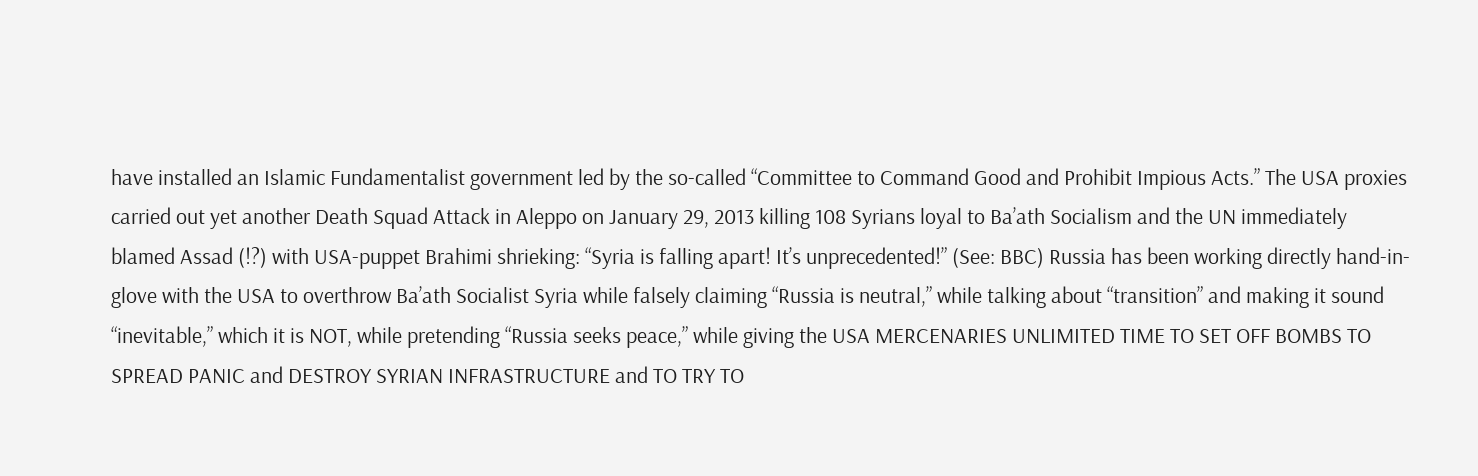have installed an Islamic Fundamentalist government led by the so-called “Committee to Command Good and Prohibit Impious Acts.” The USA proxies carried out yet another Death Squad Attack in Aleppo on January 29, 2013 killing 108 Syrians loyal to Ba’ath Socialism and the UN immediately blamed Assad (!?) with USA-puppet Brahimi shrieking: “Syria is falling apart! It’s unprecedented!” (See: BBC) Russia has been working directly hand-in-glove with the USA to overthrow Ba’ath Socialist Syria while falsely claiming “Russia is neutral,” while talking about “transition” and making it sound “inevitable,” which it is NOT, while pretending “Russia seeks peace,” while giving the USA MERCENARIES UNLIMITED TIME TO SET OFF BOMBS TO SPREAD PANIC and DESTROY SYRIAN INFRASTRUCTURE and TO TRY TO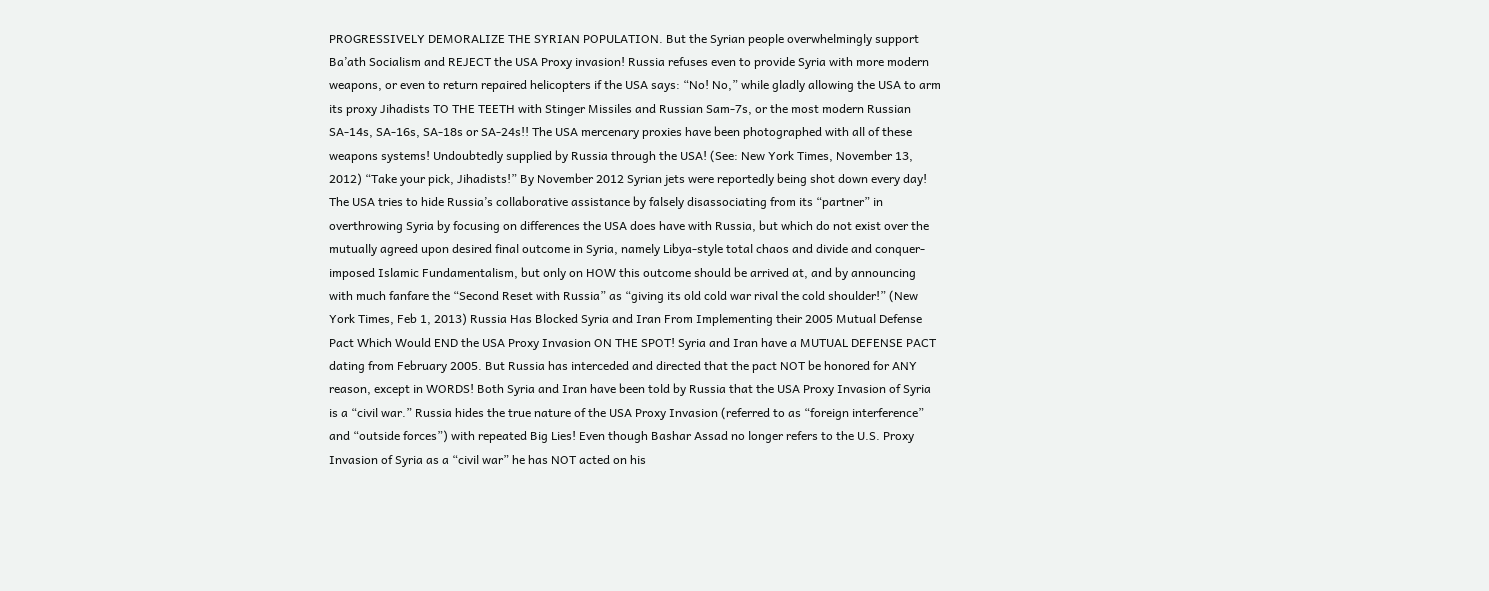PROGRESSIVELY DEMORALIZE THE SYRIAN POPULATION. But the Syrian people overwhelmingly support Ba’ath Socialism and REJECT the USA Proxy invasion! Russia refuses even to provide Syria with more modern weapons, or even to return repaired helicopters if the USA says: “No! No,” while gladly allowing the USA to arm its proxy Jihadists TO THE TEETH with Stinger Missiles and Russian Sam-7s, or the most modern Russian SA-14s, SA-16s, SA-18s or SA-24s!! The USA mercenary proxies have been photographed with all of these weapons systems! Undoubtedly supplied by Russia through the USA! (See: New York Times, November 13, 2012) “Take your pick, Jihadists!” By November 2012 Syrian jets were reportedly being shot down every day! The USA tries to hide Russia’s collaborative assistance by falsely disassociating from its “partner” in overthrowing Syria by focusing on differences the USA does have with Russia, but which do not exist over the mutually agreed upon desired final outcome in Syria, namely Libya-style total chaos and divide and conquer-imposed Islamic Fundamentalism, but only on HOW this outcome should be arrived at, and by announcing with much fanfare the “Second Reset with Russia” as “giving its old cold war rival the cold shoulder!” (New York Times, Feb 1, 2013) Russia Has Blocked Syria and Iran From Implementing their 2005 Mutual Defense Pact Which Would END the USA Proxy Invasion ON THE SPOT! Syria and Iran have a MUTUAL DEFENSE PACT dating from February 2005. But Russia has interceded and directed that the pact NOT be honored for ANY reason, except in WORDS! Both Syria and Iran have been told by Russia that the USA Proxy Invasion of Syria is a “civil war.” Russia hides the true nature of the USA Proxy Invasion (referred to as “foreign interference” and “outside forces”) with repeated Big Lies! Even though Bashar Assad no longer refers to the U.S. Proxy Invasion of Syria as a “civil war” he has NOT acted on his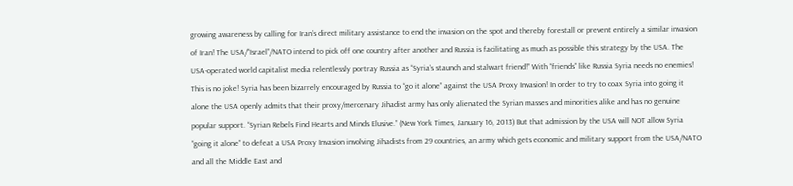growing awareness by calling for Iran’s direct military assistance to end the invasion on the spot and thereby forestall or prevent entirely a similar invasion of Iran! The USA/“Israel”/NATO intend to pick off one country after another and Russia is facilitating as much as possible this strategy by the USA. The USA-operated world capitalist media relentlessly portray Russia as “Syria’s staunch and stalwart friend!” With “friends” like Russia Syria needs no enemies! This is no joke! Syria has been bizarrely encouraged by Russia to “go it alone” against the USA Proxy Invasion! In order to try to coax Syria into going it alone the USA openly admits that their proxy/mercenary Jihadist army has only alienated the Syrian masses and minorities alike and has no genuine popular support. “Syrian Rebels Find Hearts and Minds Elusive.” (New York Times, January 16, 2013) But that admission by the USA will NOT allow Syria “going it alone” to defeat a USA Proxy Invasion involving Jihadists from 29 countries, an army which gets economic and military support from the USA/NATO and all the Middle East and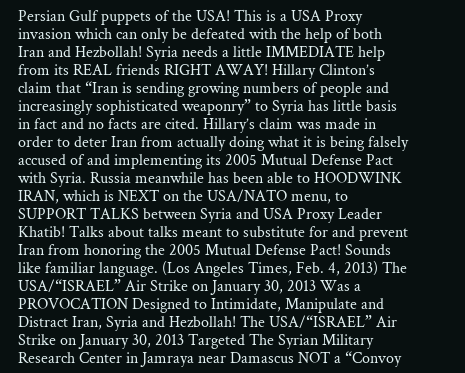Persian Gulf puppets of the USA! This is a USA Proxy invasion which can only be defeated with the help of both Iran and Hezbollah! Syria needs a little IMMEDIATE help from its REAL friends RIGHT AWAY! Hillary Clinton’s claim that “Iran is sending growing numbers of people and increasingly sophisticated weaponry” to Syria has little basis in fact and no facts are cited. Hillary’s claim was made in order to deter Iran from actually doing what it is being falsely accused of and implementing its 2005 Mutual Defense Pact with Syria. Russia meanwhile has been able to HOODWINK IRAN, which is NEXT on the USA/NATO menu, to SUPPORT TALKS between Syria and USA Proxy Leader Khatib! Talks about talks meant to substitute for and prevent Iran from honoring the 2005 Mutual Defense Pact! Sounds like familiar language. (Los Angeles Times, Feb. 4, 2013) The USA/“ISRAEL” Air Strike on January 30, 2013 Was a PROVOCATION Designed to Intimidate, Manipulate and Distract Iran, Syria and Hezbollah! The USA/“ISRAEL” Air Strike on January 30, 2013 Targeted The Syrian Military Research Center in Jamraya near Damascus NOT a “Convoy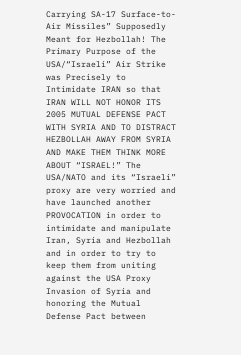Carrying SA-17 Surface-to-Air Missiles” Supposedly Meant for Hezbollah! The Primary Purpose of the USA/“Israeli” Air Strike was Precisely to Intimidate IRAN so that IRAN WILL NOT HONOR ITS 2005 MUTUAL DEFENSE PACT WITH SYRIA AND TO DISTRACT HEZBOLLAH AWAY FROM SYRIA AND MAKE THEM THINK MORE ABOUT “ISRAEL!” The USA/NATO and its “Israeli” proxy are very worried and have launched another PROVOCATION in order to intimidate and manipulate Iran, Syria and Hezbollah and in order to try to keep them from uniting against the USA Proxy Invasion of Syria and honoring the Mutual Defense Pact between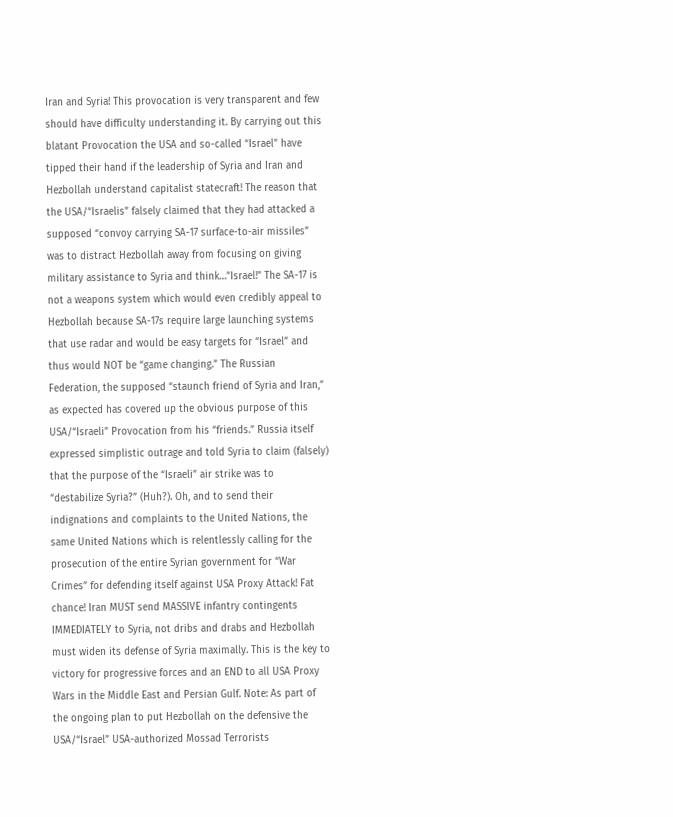Iran and Syria! This provocation is very transparent and few should have difficulty understanding it. By carrying out this blatant Provocation the USA and so-called “Israel” have tipped their hand if the leadership of Syria and Iran and Hezbollah understand capitalist statecraft! The reason that the USA/“Israelis” falsely claimed that they had attacked a supposed “convoy carrying SA-17 surface-to-air missiles” was to distract Hezbollah away from focusing on giving military assistance to Syria and think…”Israel!” The SA-17 is not a weapons system which would even credibly appeal to Hezbollah because SA-17s require large launching systems that use radar and would be easy targets for “Israel” and thus would NOT be “game changing.” The Russian Federation, the supposed “staunch friend of Syria and Iran,” as expected has covered up the obvious purpose of this USA/“Israeli” Provocation from his “friends.” Russia itself expressed simplistic outrage and told Syria to claim (falsely) that the purpose of the “Israeli” air strike was to “destabilize Syria?” (Huh?). Oh, and to send their indignations and complaints to the United Nations, the same United Nations which is relentlessly calling for the prosecution of the entire Syrian government for “War Crimes” for defending itself against USA Proxy Attack! Fat chance! Iran MUST send MASSIVE infantry contingents IMMEDIATELY to Syria, not dribs and drabs and Hezbollah must widen its defense of Syria maximally. This is the key to victory for progressive forces and an END to all USA Proxy Wars in the Middle East and Persian Gulf. Note: As part of the ongoing plan to put Hezbollah on the defensive the USA/“Israel” USA-authorized Mossad Terrorists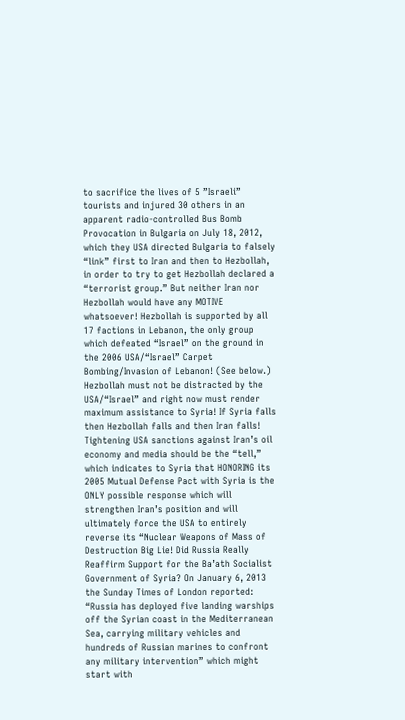to sacrifice the lives of 5 ”Israeli” tourists and injured 30 others in an apparent radio-controlled Bus Bomb Provocation in Bulgaria on July 18, 2012, which they USA directed Bulgaria to falsely “link” first to Iran and then to Hezbollah, in order to try to get Hezbollah declared a “terrorist group.” But neither Iran nor Hezbollah would have any MOTIVE whatsoever! Hezbollah is supported by all 17 factions in Lebanon, the only group which defeated “Israel” on the ground in the 2006 USA/“Israel” Carpet Bombing/Invasion of Lebanon! (See below.) Hezbollah must not be distracted by the USA/“Israel” and right now must render maximum assistance to Syria! If Syria falls then Hezbollah falls and then Iran falls! Tightening USA sanctions against Iran’s oil economy and media should be the “tell,” which indicates to Syria that HONORING its 2005 Mutual Defense Pact with Syria is the ONLY possible response which will strengthen Iran’s position and will ultimately force the USA to entirely reverse its “Nuclear Weapons of Mass of Destruction Big Lie! Did Russia Really Reaffirm Support for the Ba’ath Socialist Government of Syria? On January 6, 2013 the Sunday Times of London reported: “Russia has deployed five landing warships off the Syrian coast in the Mediterranean Sea, carrying military vehicles and hundreds of Russian marines to confront any military intervention” which might start with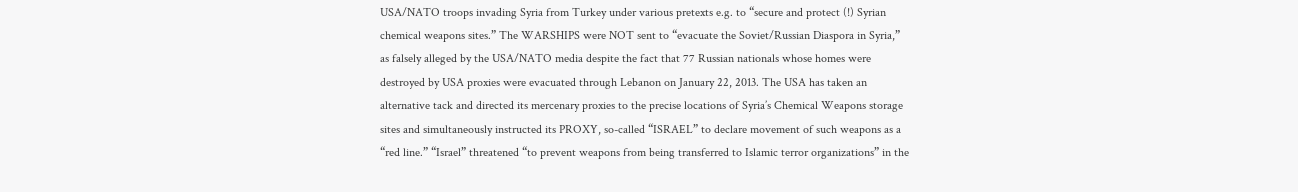USA/NATO troops invading Syria from Turkey under various pretexts e.g. to “secure and protect (!) Syrian chemical weapons sites.” The WARSHIPS were NOT sent to “evacuate the Soviet/Russian Diaspora in Syria,” as falsely alleged by the USA/NATO media despite the fact that 77 Russian nationals whose homes were destroyed by USA proxies were evacuated through Lebanon on January 22, 2013. The USA has taken an alternative tack and directed its mercenary proxies to the precise locations of Syria’s Chemical Weapons storage sites and simultaneously instructed its PROXY, so-called “ISRAEL” to declare movement of such weapons as a “red line.” “Israel” threatened “to prevent weapons from being transferred to Islamic terror organizations” in the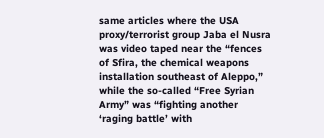same articles where the USA proxy/terrorist group Jaba el Nusra was video taped near the “fences of Sfira, the chemical weapons installation southeast of Aleppo,” while the so-called “Free Syrian Army” was “fighting another ‘raging battle’ with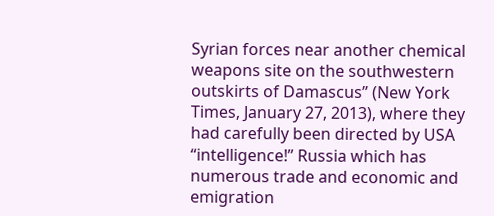Syrian forces near another chemical weapons site on the southwestern outskirts of Damascus” (New York Times, January 27, 2013), where they had carefully been directed by USA “intelligence!” Russia which has numerous trade and economic and emigration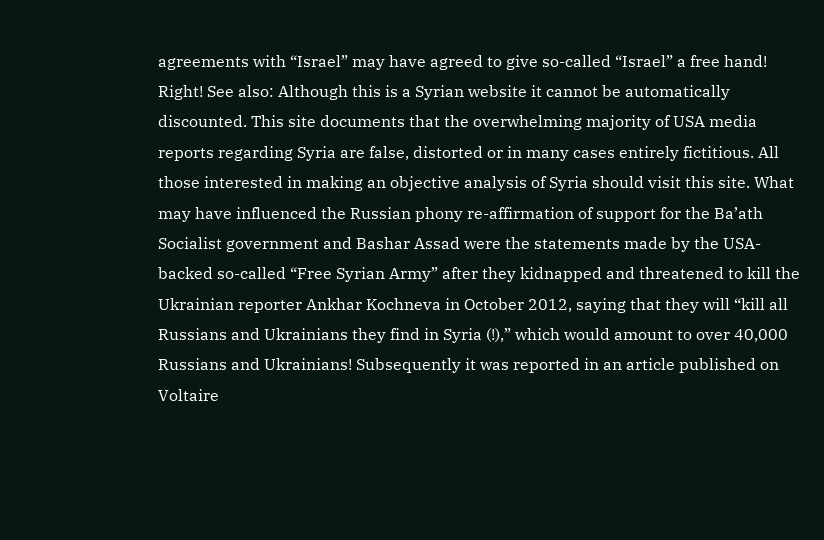agreements with “Israel” may have agreed to give so-called “Israel” a free hand! Right! See also: Although this is a Syrian website it cannot be automatically discounted. This site documents that the overwhelming majority of USA media reports regarding Syria are false, distorted or in many cases entirely fictitious. All those interested in making an objective analysis of Syria should visit this site. What may have influenced the Russian phony re-affirmation of support for the Ba’ath Socialist government and Bashar Assad were the statements made by the USA-backed so-called “Free Syrian Army” after they kidnapped and threatened to kill the Ukrainian reporter Ankhar Kochneva in October 2012, saying that they will “kill all Russians and Ukrainians they find in Syria (!),” which would amount to over 40,000 Russians and Ukrainians! Subsequently it was reported in an article published on Voltaire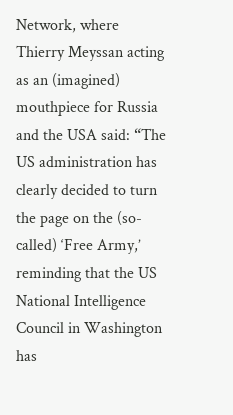Network, where Thierry Meyssan acting as an (imagined) mouthpiece for Russia and the USA said: “The US administration has clearly decided to turn the page on the (so-called) ‘Free Army,’ reminding that the US National Intelligence Council in Washington has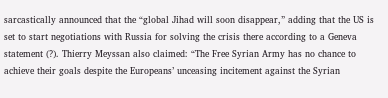sarcastically announced that the “global Jihad will soon disappear,” adding that the US is set to start negotiations with Russia for solving the crisis there according to a Geneva statement (?). Thierry Meyssan also claimed: “The Free Syrian Army has no chance to achieve their goals despite the Europeans’ unceasing incitement against the Syrian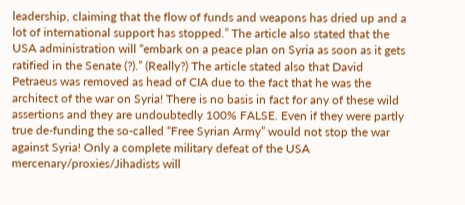leadership, claiming that the flow of funds and weapons has dried up and a lot of international support has stopped.” The article also stated that the USA administration will “embark on a peace plan on Syria as soon as it gets ratified in the Senate (?).” (Really?) The article stated also that David Petraeus was removed as head of CIA due to the fact that he was the architect of the war on Syria! There is no basis in fact for any of these wild assertions and they are undoubtedly 100% FALSE. Even if they were partly true de-funding the so-called “Free Syrian Army” would not stop the war against Syria! Only a complete military defeat of the USA mercenary/proxies/Jihadists will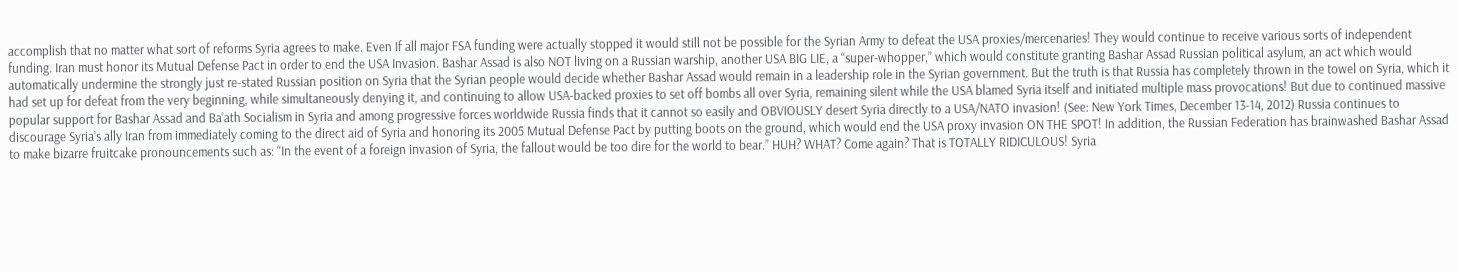accomplish that no matter what sort of reforms Syria agrees to make. Even If all major FSA funding were actually stopped it would still not be possible for the Syrian Army to defeat the USA proxies/mercenaries! They would continue to receive various sorts of independent funding. Iran must honor its Mutual Defense Pact in order to end the USA Invasion. Bashar Assad is also NOT living on a Russian warship, another USA BIG LIE, a “super-whopper,” which would constitute granting Bashar Assad Russian political asylum, an act which would automatically undermine the strongly just re-stated Russian position on Syria that the Syrian people would decide whether Bashar Assad would remain in a leadership role in the Syrian government. But the truth is that Russia has completely thrown in the towel on Syria, which it had set up for defeat from the very beginning, while simultaneously denying it, and continuing to allow USA-backed proxies to set off bombs all over Syria, remaining silent while the USA blamed Syria itself and initiated multiple mass provocations! But due to continued massive popular support for Bashar Assad and Ba’ath Socialism in Syria and among progressive forces worldwide Russia finds that it cannot so easily and OBVIOUSLY desert Syria directly to a USA/NATO invasion! (See: New York Times, December 13-14, 2012) Russia continues to discourage Syria’s ally Iran from immediately coming to the direct aid of Syria and honoring its 2005 Mutual Defense Pact by putting boots on the ground, which would end the USA proxy invasion ON THE SPOT! In addition, the Russian Federation has brainwashed Bashar Assad to make bizarre fruitcake pronouncements such as: “In the event of a foreign invasion of Syria, the fallout would be too dire for the world to bear.” HUH? WHAT? Come again? That is TOTALLY RIDICULOUS! Syria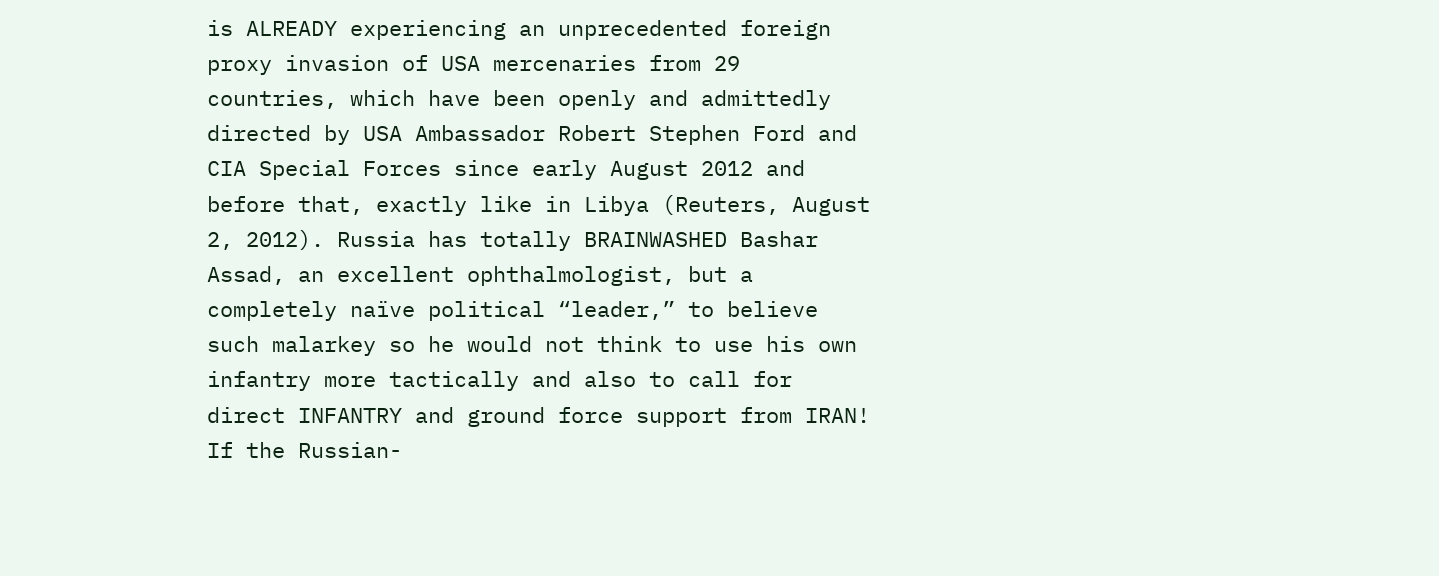is ALREADY experiencing an unprecedented foreign proxy invasion of USA mercenaries from 29 countries, which have been openly and admittedly directed by USA Ambassador Robert Stephen Ford and CIA Special Forces since early August 2012 and before that, exactly like in Libya (Reuters, August 2, 2012). Russia has totally BRAINWASHED Bashar Assad, an excellent ophthalmologist, but a completely naïve political “leader,” to believe such malarkey so he would not think to use his own infantry more tactically and also to call for direct INFANTRY and ground force support from IRAN! If the Russian-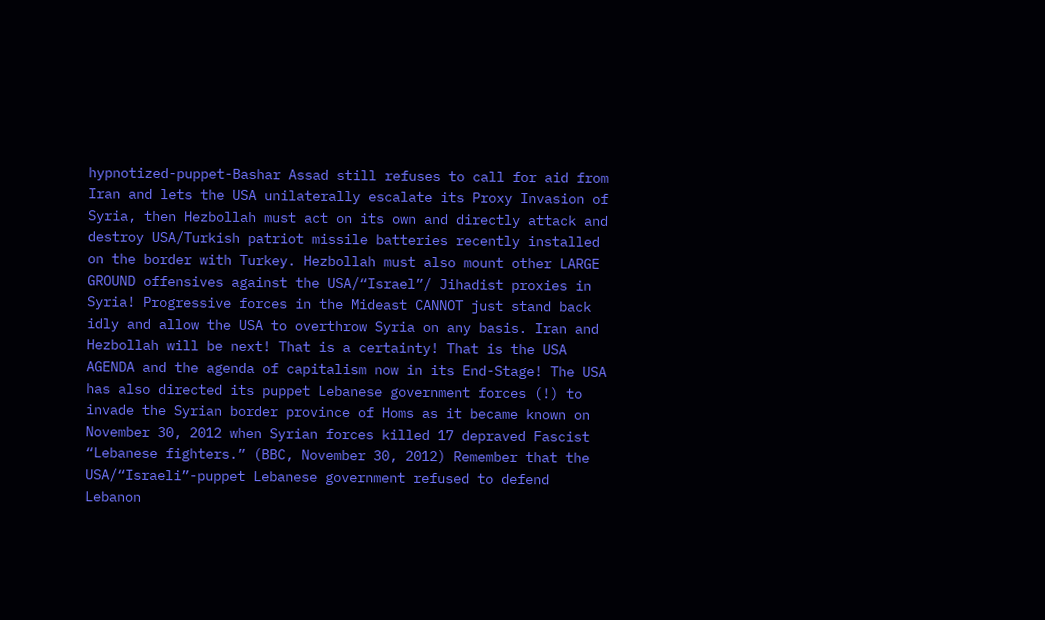hypnotized-puppet-Bashar Assad still refuses to call for aid from Iran and lets the USA unilaterally escalate its Proxy Invasion of Syria, then Hezbollah must act on its own and directly attack and destroy USA/Turkish patriot missile batteries recently installed on the border with Turkey. Hezbollah must also mount other LARGE GROUND offensives against the USA/“Israel”/ Jihadist proxies in Syria! Progressive forces in the Mideast CANNOT just stand back idly and allow the USA to overthrow Syria on any basis. Iran and Hezbollah will be next! That is a certainty! That is the USA AGENDA and the agenda of capitalism now in its End-Stage! The USA has also directed its puppet Lebanese government forces (!) to invade the Syrian border province of Homs as it became known on November 30, 2012 when Syrian forces killed 17 depraved Fascist “Lebanese fighters.” (BBC, November 30, 2012) Remember that the USA/“Israeli”-puppet Lebanese government refused to defend Lebanon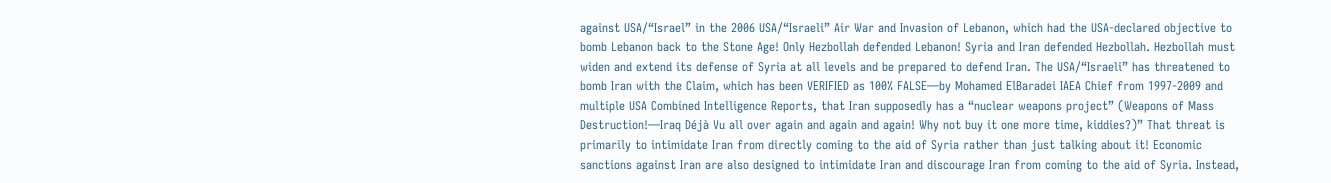against USA/“Israel” in the 2006 USA/“Israeli” Air War and Invasion of Lebanon, which had the USA-declared objective to bomb Lebanon back to the Stone Age! Only Hezbollah defended Lebanon! Syria and Iran defended Hezbollah. Hezbollah must widen and extend its defense of Syria at all levels and be prepared to defend Iran. The USA/“Israeli” has threatened to bomb Iran with the Claim, which has been VERIFIED as 100% FALSE—by Mohamed ElBaradei IAEA Chief from 1997-2009 and multiple USA Combined Intelligence Reports, that Iran supposedly has a “nuclear weapons project” (Weapons of Mass Destruction!—Iraq Déjà Vu all over again and again and again! Why not buy it one more time, kiddies?)” That threat is primarily to intimidate Iran from directly coming to the aid of Syria rather than just talking about it! Economic sanctions against Iran are also designed to intimidate Iran and discourage Iran from coming to the aid of Syria. Instead,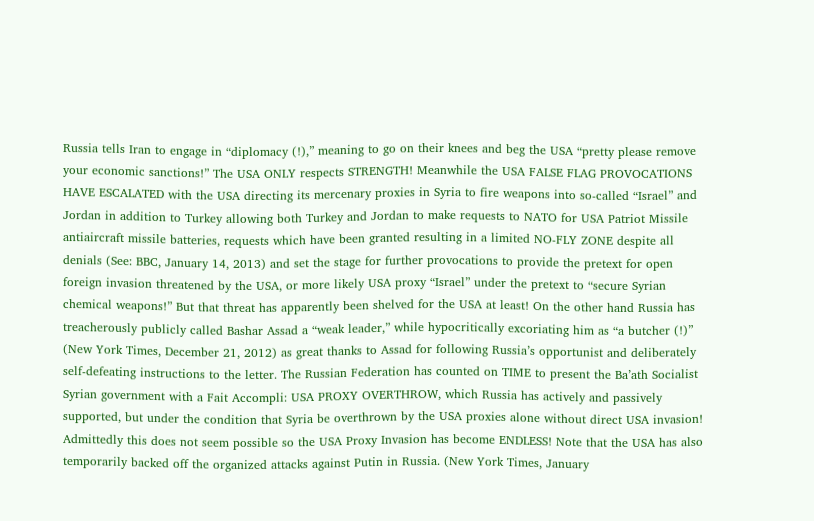Russia tells Iran to engage in “diplomacy (!),” meaning to go on their knees and beg the USA “pretty please remove your economic sanctions!” The USA ONLY respects STRENGTH! Meanwhile the USA FALSE FLAG PROVOCATIONS HAVE ESCALATED with the USA directing its mercenary proxies in Syria to fire weapons into so-called “Israel” and Jordan in addition to Turkey allowing both Turkey and Jordan to make requests to NATO for USA Patriot Missile antiaircraft missile batteries, requests which have been granted resulting in a limited NO-FLY ZONE despite all denials (See: BBC, January 14, 2013) and set the stage for further provocations to provide the pretext for open foreign invasion threatened by the USA, or more likely USA proxy “Israel” under the pretext to “secure Syrian chemical weapons!” But that threat has apparently been shelved for the USA at least! On the other hand Russia has treacherously publicly called Bashar Assad a “weak leader,” while hypocritically excoriating him as “a butcher (!)” (New York Times, December 21, 2012) as great thanks to Assad for following Russia’s opportunist and deliberately self-defeating instructions to the letter. The Russian Federation has counted on TIME to present the Ba’ath Socialist Syrian government with a Fait Accompli: USA PROXY OVERTHROW, which Russia has actively and passively supported, but under the condition that Syria be overthrown by the USA proxies alone without direct USA invasion! Admittedly this does not seem possible so the USA Proxy Invasion has become ENDLESS! Note that the USA has also temporarily backed off the organized attacks against Putin in Russia. (New York Times, January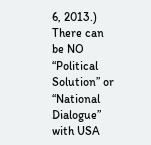6, 2013.) There can be NO “Political Solution” or “National Dialogue” with USA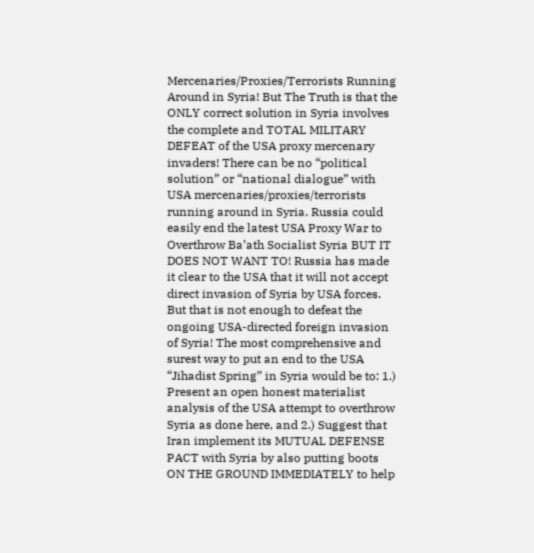Mercenaries/Proxies/Terrorists Running Around in Syria! But The Truth is that the ONLY correct solution in Syria involves the complete and TOTAL MILITARY DEFEAT of the USA proxy mercenary invaders! There can be no “political solution” or “national dialogue” with USA mercenaries/proxies/terrorists running around in Syria. Russia could easily end the latest USA Proxy War to Overthrow Ba’ath Socialist Syria BUT IT DOES NOT WANT TO! Russia has made it clear to the USA that it will not accept direct invasion of Syria by USA forces. But that is not enough to defeat the ongoing USA-directed foreign invasion of Syria! The most comprehensive and surest way to put an end to the USA “Jihadist Spring” in Syria would be to: 1.) Present an open honest materialist analysis of the USA attempt to overthrow Syria as done here, and 2.) Suggest that Iran implement its MUTUAL DEFENSE PACT with Syria by also putting boots ON THE GROUND IMMEDIATELY to help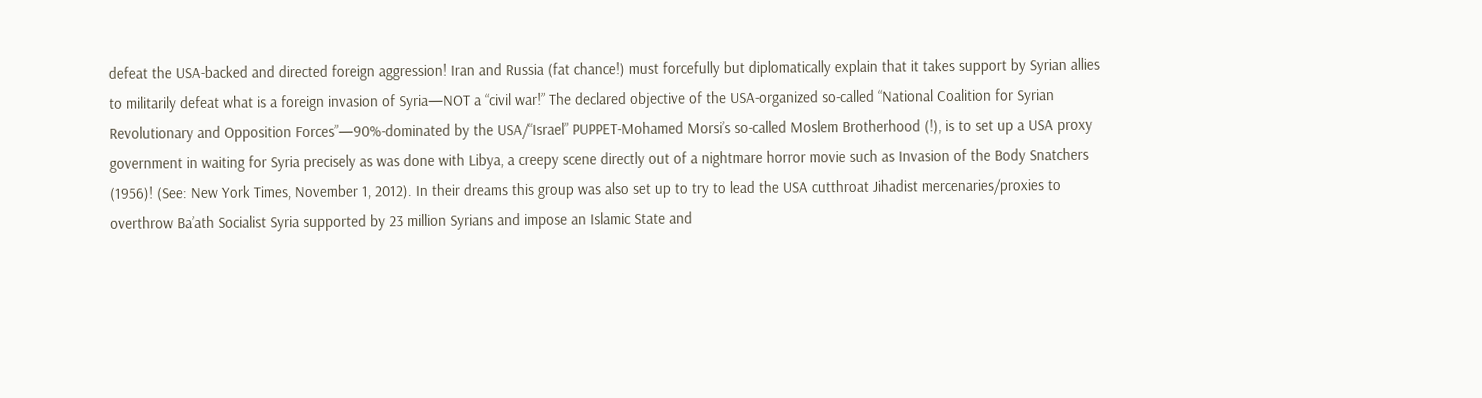defeat the USA-backed and directed foreign aggression! Iran and Russia (fat chance!) must forcefully but diplomatically explain that it takes support by Syrian allies to militarily defeat what is a foreign invasion of Syria—NOT a “civil war!” The declared objective of the USA-organized so-called “National Coalition for Syrian Revolutionary and Opposition Forces”—90%-dominated by the USA/“Israel” PUPPET-Mohamed Morsi’s so-called Moslem Brotherhood (!), is to set up a USA proxy government in waiting for Syria precisely as was done with Libya, a creepy scene directly out of a nightmare horror movie such as Invasion of the Body Snatchers (1956)! (See: New York Times, November 1, 2012). In their dreams this group was also set up to try to lead the USA cutthroat Jihadist mercenaries/proxies to overthrow Ba’ath Socialist Syria supported by 23 million Syrians and impose an Islamic State and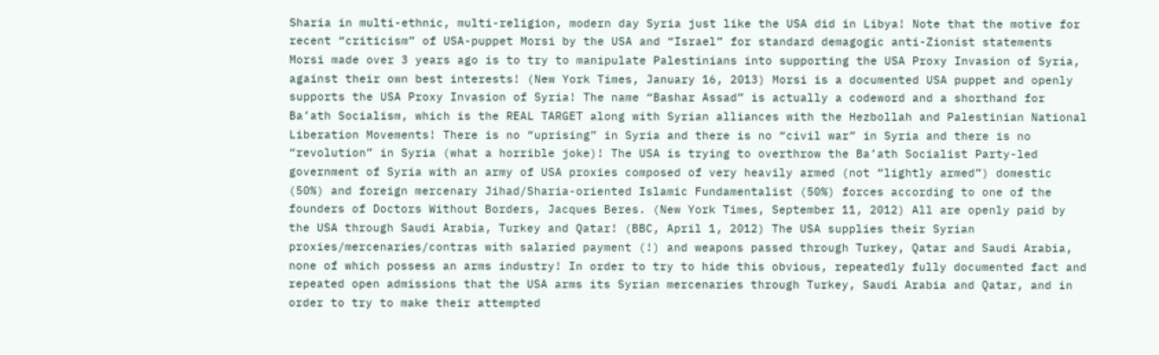Sharia in multi-ethnic, multi-religion, modern day Syria just like the USA did in Libya! Note that the motive for recent “criticism” of USA-puppet Morsi by the USA and “Israel” for standard demagogic anti-Zionist statements Morsi made over 3 years ago is to try to manipulate Palestinians into supporting the USA Proxy Invasion of Syria, against their own best interests! (New York Times, January 16, 2013) Morsi is a documented USA puppet and openly supports the USA Proxy Invasion of Syria! The name “Bashar Assad” is actually a codeword and a shorthand for Ba’ath Socialism, which is the REAL TARGET along with Syrian alliances with the Hezbollah and Palestinian National Liberation Movements! There is no “uprising” in Syria and there is no “civil war” in Syria and there is no “revolution” in Syria (what a horrible joke)! The USA is trying to overthrow the Ba’ath Socialist Party-led government of Syria with an army of USA proxies composed of very heavily armed (not “lightly armed”) domestic (50%) and foreign mercenary Jihad/Sharia-oriented Islamic Fundamentalist (50%) forces according to one of the founders of Doctors Without Borders, Jacques Beres. (New York Times, September 11, 2012) All are openly paid by the USA through Saudi Arabia, Turkey and Qatar! (BBC, April 1, 2012) The USA supplies their Syrian proxies/mercenaries/contras with salaried payment (!) and weapons passed through Turkey, Qatar and Saudi Arabia, none of which possess an arms industry! In order to try to hide this obvious, repeatedly fully documented fact and repeated open admissions that the USA arms its Syrian mercenaries through Turkey, Saudi Arabia and Qatar, and in order to try to make their attempted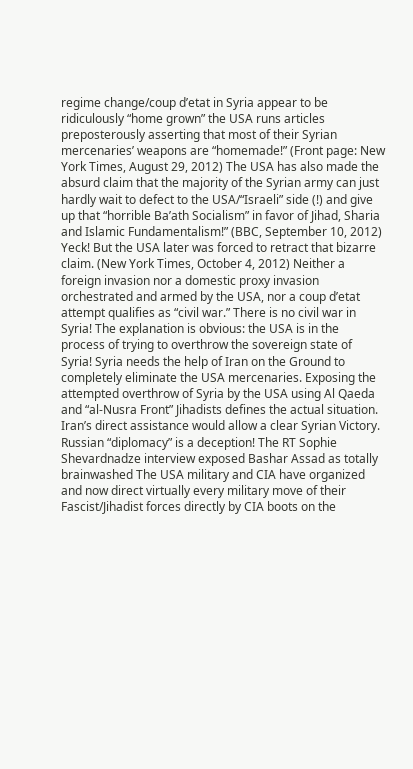regime change/coup d’etat in Syria appear to be ridiculously “home grown” the USA runs articles preposterously asserting that most of their Syrian mercenaries’ weapons are “homemade!” (Front page: New York Times, August 29, 2012) The USA has also made the absurd claim that the majority of the Syrian army can just hardly wait to defect to the USA/“Israeli” side (!) and give up that “horrible Ba’ath Socialism” in favor of Jihad, Sharia and Islamic Fundamentalism!” (BBC, September 10, 2012) Yeck! But the USA later was forced to retract that bizarre claim. (New York Times, October 4, 2012) Neither a foreign invasion nor a domestic proxy invasion orchestrated and armed by the USA, nor a coup d’etat attempt qualifies as “civil war.” There is no civil war in Syria! The explanation is obvious: the USA is in the process of trying to overthrow the sovereign state of Syria! Syria needs the help of Iran on the Ground to completely eliminate the USA mercenaries. Exposing the attempted overthrow of Syria by the USA using Al Qaeda and “al-Nusra Front” Jihadists defines the actual situation. Iran’s direct assistance would allow a clear Syrian Victory. Russian “diplomacy” is a deception! The RT Sophie Shevardnadze interview exposed Bashar Assad as totally brainwashed The USA military and CIA have organized and now direct virtually every military move of their Fascist/Jihadist forces directly by CIA boots on the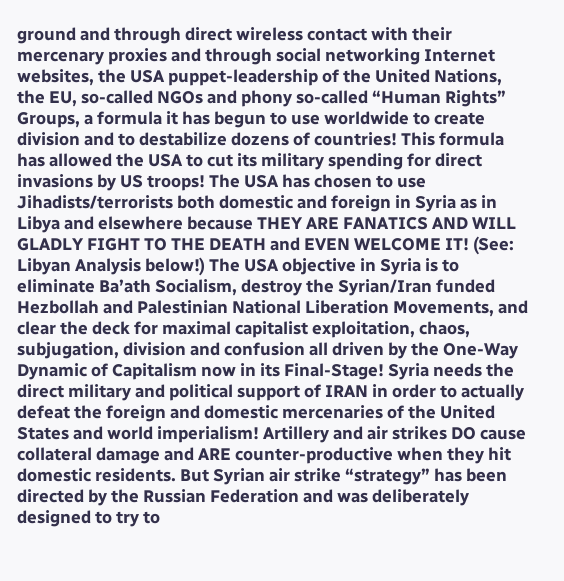ground and through direct wireless contact with their mercenary proxies and through social networking Internet websites, the USA puppet-leadership of the United Nations, the EU, so-called NGOs and phony so-called “Human Rights” Groups, a formula it has begun to use worldwide to create division and to destabilize dozens of countries! This formula has allowed the USA to cut its military spending for direct invasions by US troops! The USA has chosen to use Jihadists/terrorists both domestic and foreign in Syria as in Libya and elsewhere because THEY ARE FANATICS AND WILL GLADLY FIGHT TO THE DEATH and EVEN WELCOME IT! (See: Libyan Analysis below!) The USA objective in Syria is to eliminate Ba’ath Socialism, destroy the Syrian/Iran funded Hezbollah and Palestinian National Liberation Movements, and clear the deck for maximal capitalist exploitation, chaos, subjugation, division and confusion all driven by the One-Way Dynamic of Capitalism now in its Final-Stage! Syria needs the direct military and political support of IRAN in order to actually defeat the foreign and domestic mercenaries of the United States and world imperialism! Artillery and air strikes DO cause collateral damage and ARE counter-productive when they hit domestic residents. But Syrian air strike “strategy” has been directed by the Russian Federation and was deliberately designed to try to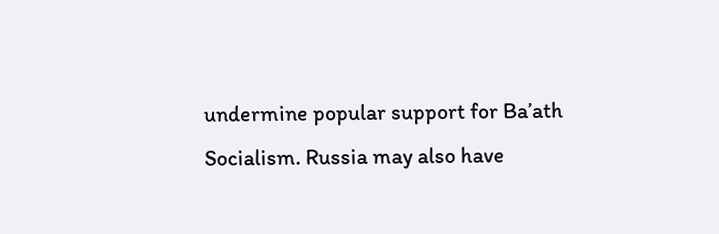undermine popular support for Ba’ath Socialism. Russia may also have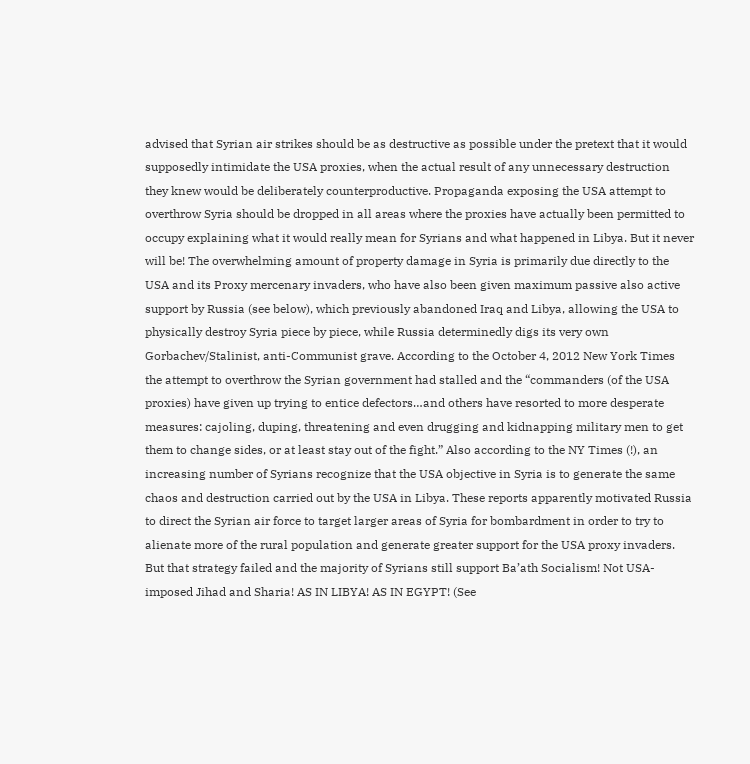advised that Syrian air strikes should be as destructive as possible under the pretext that it would supposedly intimidate the USA proxies, when the actual result of any unnecessary destruction they knew would be deliberately counterproductive. Propaganda exposing the USA attempt to overthrow Syria should be dropped in all areas where the proxies have actually been permitted to occupy explaining what it would really mean for Syrians and what happened in Libya. But it never will be! The overwhelming amount of property damage in Syria is primarily due directly to the USA and its Proxy mercenary invaders, who have also been given maximum passive also active support by Russia (see below), which previously abandoned Iraq and Libya, allowing the USA to physically destroy Syria piece by piece, while Russia determinedly digs its very own Gorbachev/Stalinist, anti-Communist grave. According to the October 4, 2012 New York Times the attempt to overthrow the Syrian government had stalled and the “commanders (of the USA proxies) have given up trying to entice defectors…and others have resorted to more desperate measures: cajoling, duping, threatening and even drugging and kidnapping military men to get them to change sides, or at least stay out of the fight.” Also according to the NY Times (!), an increasing number of Syrians recognize that the USA objective in Syria is to generate the same chaos and destruction carried out by the USA in Libya. These reports apparently motivated Russia to direct the Syrian air force to target larger areas of Syria for bombardment in order to try to alienate more of the rural population and generate greater support for the USA proxy invaders. But that strategy failed and the majority of Syrians still support Ba’ath Socialism! Not USA-imposed Jihad and Sharia! AS IN LIBYA! AS IN EGYPT! (See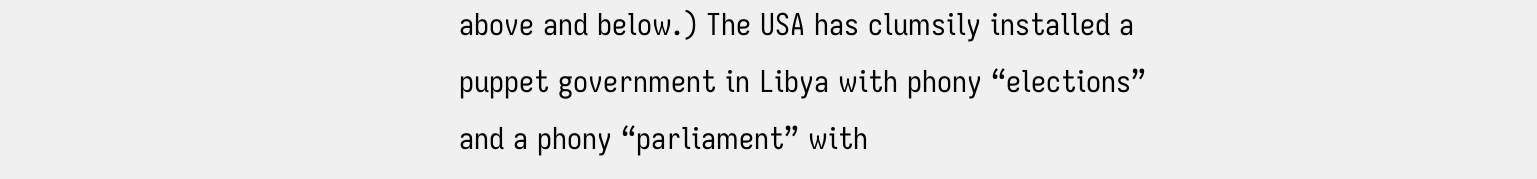above and below.) The USA has clumsily installed a puppet government in Libya with phony “elections” and a phony “parliament” with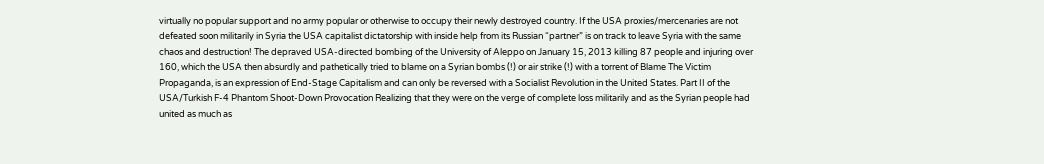virtually no popular support and no army popular or otherwise to occupy their newly destroyed country. If the USA proxies/mercenaries are not defeated soon militarily in Syria the USA capitalist dictatorship with inside help from its Russian “partner” is on track to leave Syria with the same chaos and destruction! The depraved USA-directed bombing of the University of Aleppo on January 15, 2013 killing 87 people and injuring over 160, which the USA then absurdly and pathetically tried to blame on a Syrian bombs (!) or air strike (!) with a torrent of Blame The Victim Propaganda, is an expression of End-Stage Capitalism and can only be reversed with a Socialist Revolution in the United States. Part II of the USA/Turkish F-4 Phantom Shoot-Down Provocation Realizing that they were on the verge of complete loss militarily and as the Syrian people had united as much as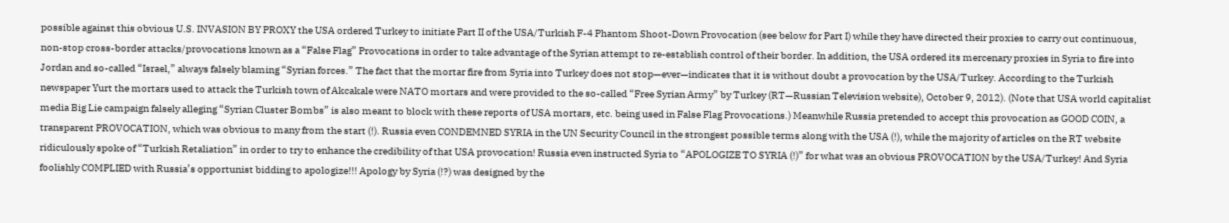possible against this obvious U.S. INVASION BY PROXY the USA ordered Turkey to initiate Part II of the USA/Turkish F-4 Phantom Shoot-Down Provocation (see below for Part I) while they have directed their proxies to carry out continuous, non-stop cross-border attacks/provocations known as a “False Flag” Provocations in order to take advantage of the Syrian attempt to re-establish control of their border. In addition, the USA ordered its mercenary proxies in Syria to fire into Jordan and so-called “Israel,” always falsely blaming “Syrian forces.” The fact that the mortar fire from Syria into Turkey does not stop—ever—indicates that it is without doubt a provocation by the USA/Turkey. According to the Turkish newspaper Yurt the mortars used to attack the Turkish town of Akcakale were NATO mortars and were provided to the so-called “Free Syrian Army” by Turkey (RT—Russian Television website), October 9, 2012). (Note that USA world capitalist media Big Lie campaign falsely alleging “Syrian Cluster Bombs” is also meant to block with these reports of USA mortars, etc. being used in False Flag Provocations.) Meanwhile Russia pretended to accept this provocation as GOOD COIN, a transparent PROVOCATION, which was obvious to many from the start (!). Russia even CONDEMNED SYRIA in the UN Security Council in the strongest possible terms along with the USA (!), while the majority of articles on the RT website ridiculously spoke of “Turkish Retaliation” in order to try to enhance the credibility of that USA provocation! Russia even instructed Syria to “APOLOGIZE TO SYRIA (!)” for what was an obvious PROVOCATION by the USA/Turkey! And Syria foolishly COMPLIED with Russia’s opportunist bidding to apologize!!! Apology by Syria (!?) was designed by the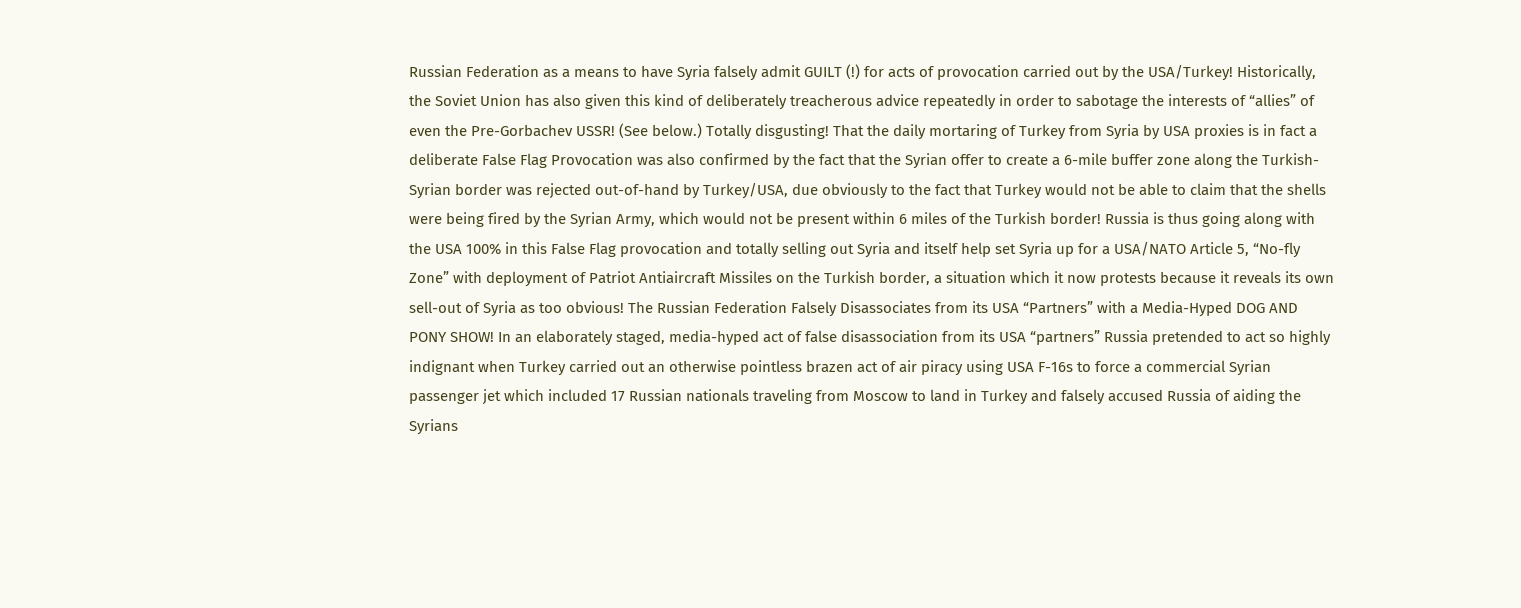Russian Federation as a means to have Syria falsely admit GUILT (!) for acts of provocation carried out by the USA/Turkey! Historically, the Soviet Union has also given this kind of deliberately treacherous advice repeatedly in order to sabotage the interests of “allies” of even the Pre-Gorbachev USSR! (See below.) Totally disgusting! That the daily mortaring of Turkey from Syria by USA proxies is in fact a deliberate False Flag Provocation was also confirmed by the fact that the Syrian offer to create a 6-mile buffer zone along the Turkish-Syrian border was rejected out-of-hand by Turkey/USA, due obviously to the fact that Turkey would not be able to claim that the shells were being fired by the Syrian Army, which would not be present within 6 miles of the Turkish border! Russia is thus going along with the USA 100% in this False Flag provocation and totally selling out Syria and itself help set Syria up for a USA/NATO Article 5, “No-fly Zone” with deployment of Patriot Antiaircraft Missiles on the Turkish border, a situation which it now protests because it reveals its own sell-out of Syria as too obvious! The Russian Federation Falsely Disassociates from its USA “Partners” with a Media-Hyped DOG AND PONY SHOW! In an elaborately staged, media-hyped act of false disassociation from its USA “partners” Russia pretended to act so highly indignant when Turkey carried out an otherwise pointless brazen act of air piracy using USA F-16s to force a commercial Syrian passenger jet which included 17 Russian nationals traveling from Moscow to land in Turkey and falsely accused Russia of aiding the Syrians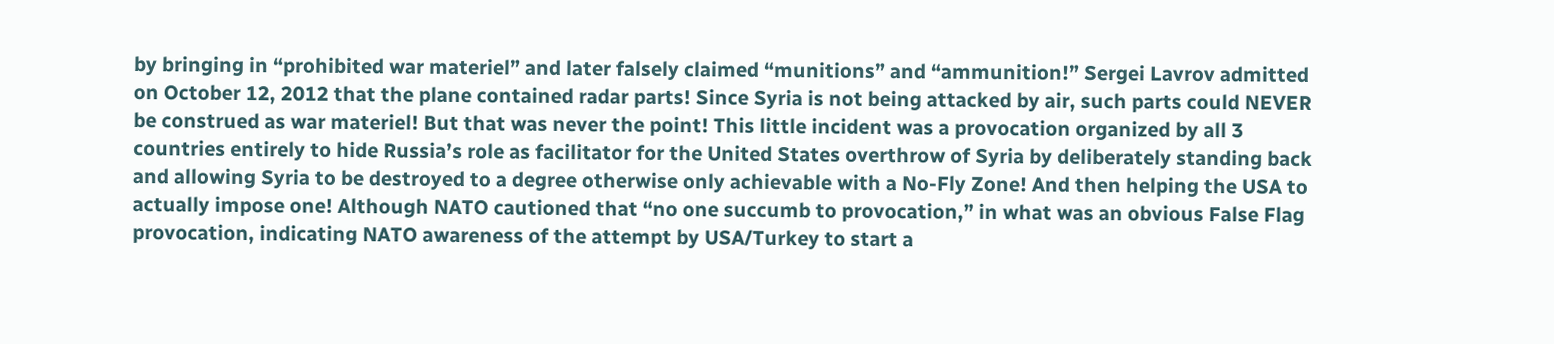by bringing in “prohibited war materiel” and later falsely claimed “munitions” and “ammunition!” Sergei Lavrov admitted on October 12, 2012 that the plane contained radar parts! Since Syria is not being attacked by air, such parts could NEVER be construed as war materiel! But that was never the point! This little incident was a provocation organized by all 3 countries entirely to hide Russia’s role as facilitator for the United States overthrow of Syria by deliberately standing back and allowing Syria to be destroyed to a degree otherwise only achievable with a No-Fly Zone! And then helping the USA to actually impose one! Although NATO cautioned that “no one succumb to provocation,” in what was an obvious False Flag provocation, indicating NATO awareness of the attempt by USA/Turkey to start a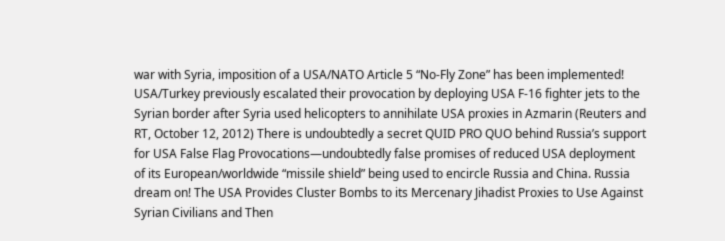war with Syria, imposition of a USA/NATO Article 5 “No-Fly Zone” has been implemented! USA/Turkey previously escalated their provocation by deploying USA F-16 fighter jets to the Syrian border after Syria used helicopters to annihilate USA proxies in Azmarin (Reuters and RT, October 12, 2012) There is undoubtedly a secret QUID PRO QUO behind Russia’s support for USA False Flag Provocations—undoubtedly false promises of reduced USA deployment of its European/worldwide “missile shield” being used to encircle Russia and China. Russia dream on! The USA Provides Cluster Bombs to its Mercenary Jihadist Proxies to Use Against Syrian Civilians and Then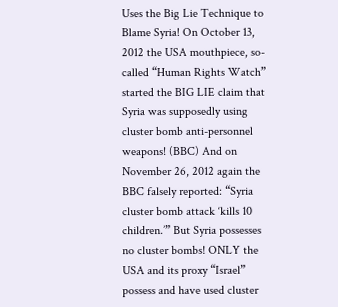Uses the Big Lie Technique to Blame Syria! On October 13, 2012 the USA mouthpiece, so-called “Human Rights Watch” started the BIG LIE claim that Syria was supposedly using cluster bomb anti-personnel weapons! (BBC) And on November 26, 2012 again the BBC falsely reported: “Syria cluster bomb attack ‘kills 10 children.’” But Syria possesses no cluster bombs! ONLY the USA and its proxy “Israel” possess and have used cluster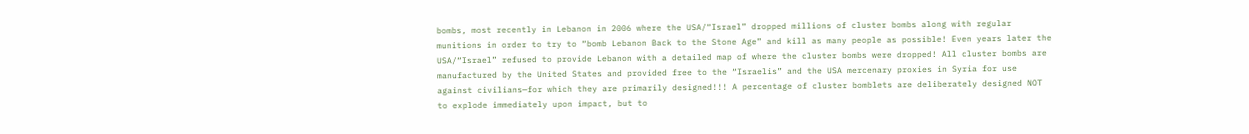bombs, most recently in Lebanon in 2006 where the USA/“Israel” dropped millions of cluster bombs along with regular munitions in order to try to “bomb Lebanon Back to the Stone Age” and kill as many people as possible! Even years later the USA/“Israel” refused to provide Lebanon with a detailed map of where the cluster bombs were dropped! All cluster bombs are manufactured by the United States and provided free to the “Israelis” and the USA mercenary proxies in Syria for use against civilians—for which they are primarily designed!!! A percentage of cluster bomblets are deliberately designed NOT to explode immediately upon impact, but to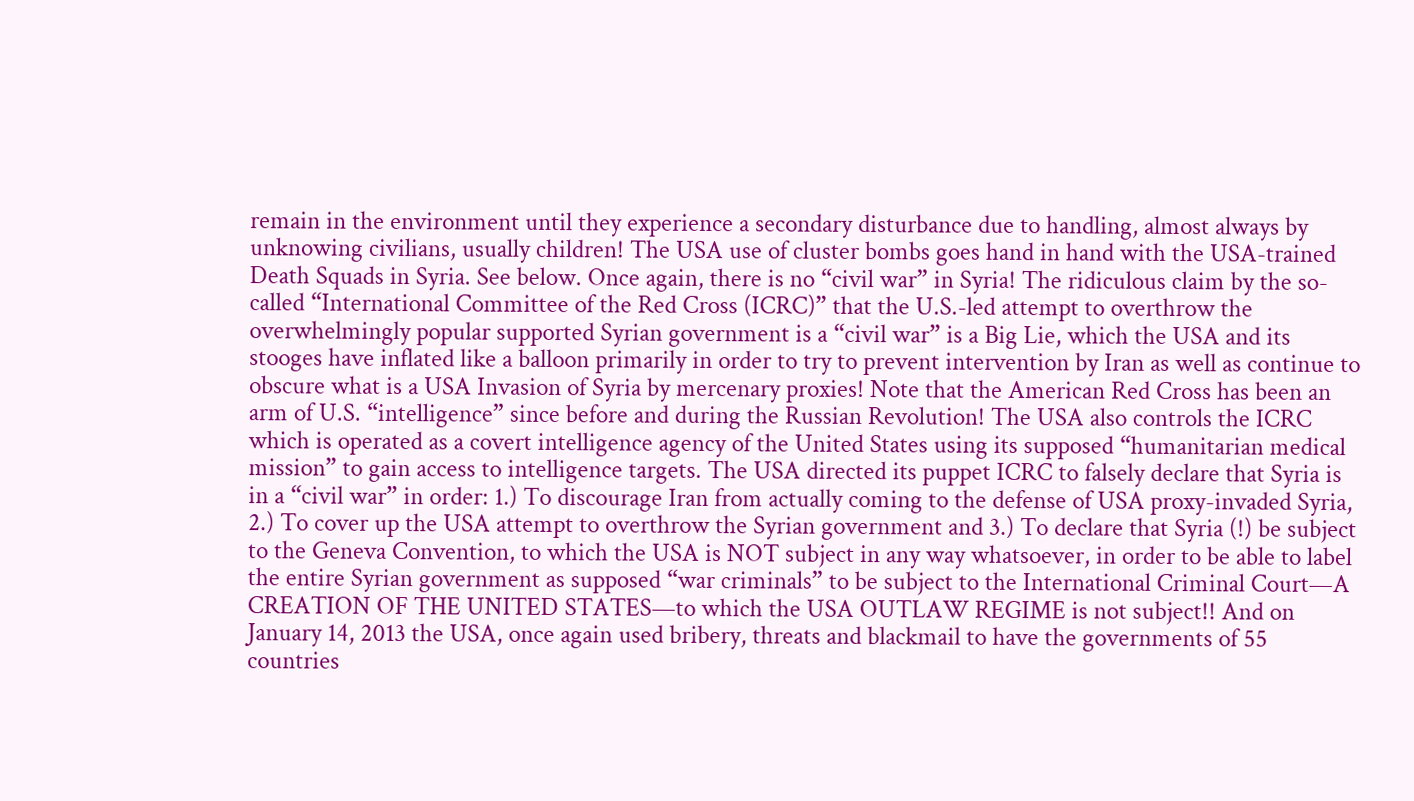remain in the environment until they experience a secondary disturbance due to handling, almost always by unknowing civilians, usually children! The USA use of cluster bombs goes hand in hand with the USA-trained Death Squads in Syria. See below. Once again, there is no “civil war” in Syria! The ridiculous claim by the so-called “International Committee of the Red Cross (ICRC)” that the U.S.-led attempt to overthrow the overwhelmingly popular supported Syrian government is a “civil war” is a Big Lie, which the USA and its stooges have inflated like a balloon primarily in order to try to prevent intervention by Iran as well as continue to obscure what is a USA Invasion of Syria by mercenary proxies! Note that the American Red Cross has been an arm of U.S. “intelligence” since before and during the Russian Revolution! The USA also controls the ICRC which is operated as a covert intelligence agency of the United States using its supposed “humanitarian medical mission” to gain access to intelligence targets. The USA directed its puppet ICRC to falsely declare that Syria is in a “civil war” in order: 1.) To discourage Iran from actually coming to the defense of USA proxy-invaded Syria, 2.) To cover up the USA attempt to overthrow the Syrian government and 3.) To declare that Syria (!) be subject to the Geneva Convention, to which the USA is NOT subject in any way whatsoever, in order to be able to label the entire Syrian government as supposed “war criminals” to be subject to the International Criminal Court—A CREATION OF THE UNITED STATES—to which the USA OUTLAW REGIME is not subject!! And on January 14, 2013 the USA, once again used bribery, threats and blackmail to have the governments of 55 countries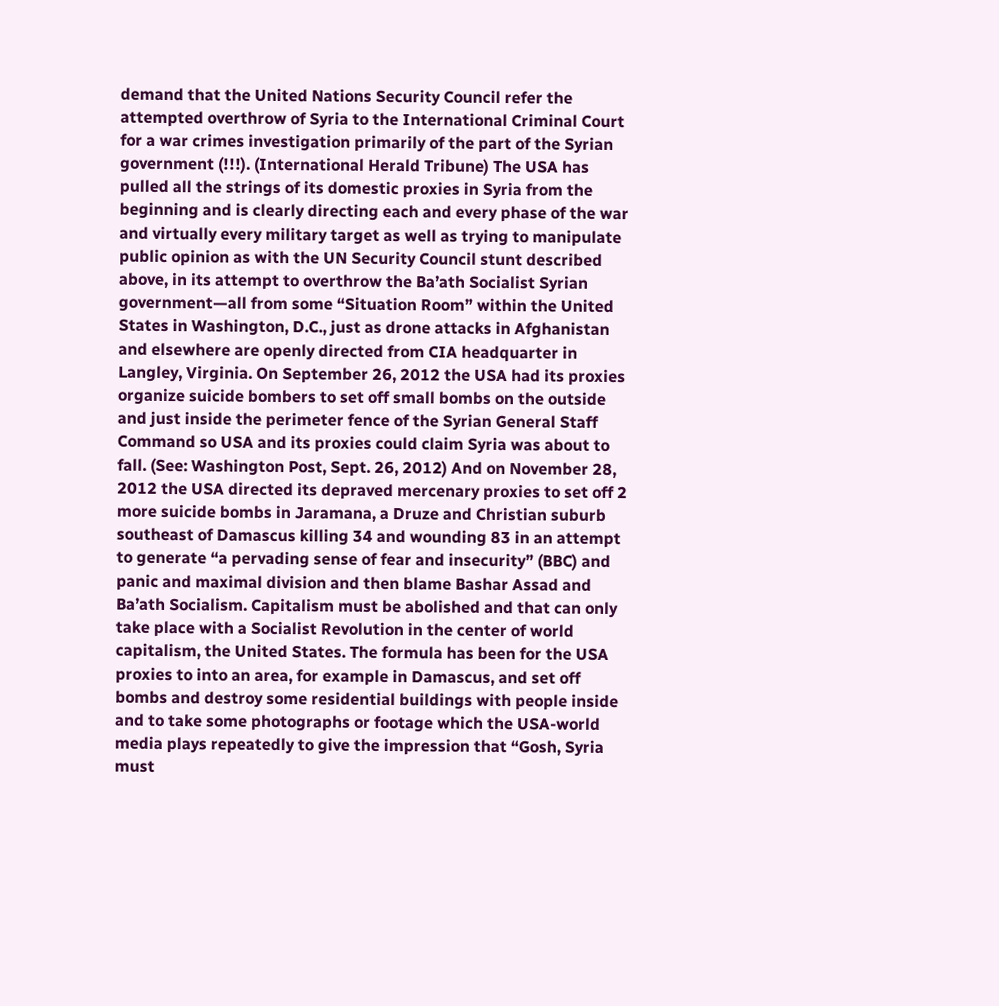demand that the United Nations Security Council refer the attempted overthrow of Syria to the International Criminal Court for a war crimes investigation primarily of the part of the Syrian government (!!!). (International Herald Tribune) The USA has pulled all the strings of its domestic proxies in Syria from the beginning and is clearly directing each and every phase of the war and virtually every military target as well as trying to manipulate public opinion as with the UN Security Council stunt described above, in its attempt to overthrow the Ba’ath Socialist Syrian government—all from some “Situation Room” within the United States in Washington, D.C., just as drone attacks in Afghanistan and elsewhere are openly directed from CIA headquarter in Langley, Virginia. On September 26, 2012 the USA had its proxies organize suicide bombers to set off small bombs on the outside and just inside the perimeter fence of the Syrian General Staff Command so USA and its proxies could claim Syria was about to fall. (See: Washington Post, Sept. 26, 2012) And on November 28, 2012 the USA directed its depraved mercenary proxies to set off 2 more suicide bombs in Jaramana, a Druze and Christian suburb southeast of Damascus killing 34 and wounding 83 in an attempt to generate “a pervading sense of fear and insecurity” (BBC) and panic and maximal division and then blame Bashar Assad and Ba’ath Socialism. Capitalism must be abolished and that can only take place with a Socialist Revolution in the center of world capitalism, the United States. The formula has been for the USA proxies to into an area, for example in Damascus, and set off bombs and destroy some residential buildings with people inside and to take some photographs or footage which the USA-world media plays repeatedly to give the impression that “Gosh, Syria must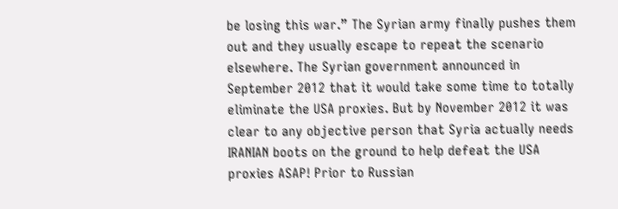be losing this war.” The Syrian army finally pushes them out and they usually escape to repeat the scenario elsewhere. The Syrian government announced in September 2012 that it would take some time to totally eliminate the USA proxies. But by November 2012 it was clear to any objective person that Syria actually needs IRANIAN boots on the ground to help defeat the USA proxies ASAP! Prior to Russian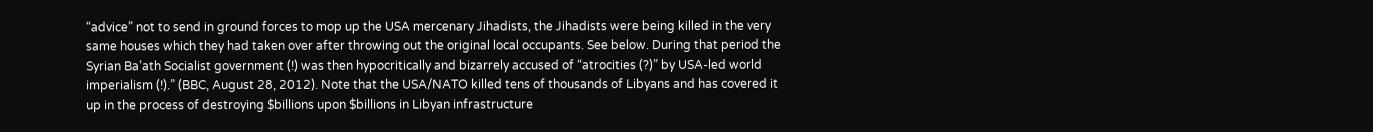“advice” not to send in ground forces to mop up the USA mercenary Jihadists, the Jihadists were being killed in the very same houses which they had taken over after throwing out the original local occupants. See below. During that period the Syrian Ba’ath Socialist government (!) was then hypocritically and bizarrely accused of “atrocities (?)” by USA-led world imperialism (!).” (BBC, August 28, 2012). Note that the USA/NATO killed tens of thousands of Libyans and has covered it up in the process of destroying $billions upon $billions in Libyan infrastructure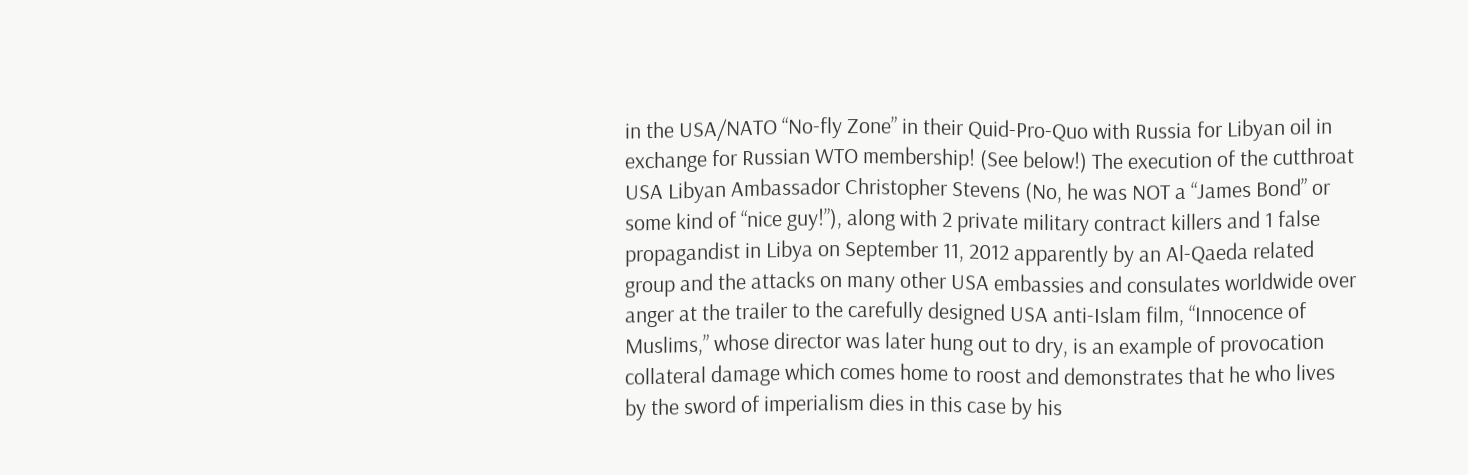in the USA/NATO “No-fly Zone” in their Quid-Pro-Quo with Russia for Libyan oil in exchange for Russian WTO membership! (See below!) The execution of the cutthroat USA Libyan Ambassador Christopher Stevens (No, he was NOT a “James Bond” or some kind of “nice guy!”), along with 2 private military contract killers and 1 false propagandist in Libya on September 11, 2012 apparently by an Al-Qaeda related group and the attacks on many other USA embassies and consulates worldwide over anger at the trailer to the carefully designed USA anti-Islam film, “Innocence of Muslims,” whose director was later hung out to dry, is an example of provocation collateral damage which comes home to roost and demonstrates that he who lives by the sword of imperialism dies in this case by his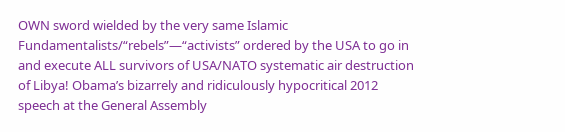OWN sword wielded by the very same Islamic Fundamentalists/“rebels”—“activists” ordered by the USA to go in and execute ALL survivors of USA/NATO systematic air destruction of Libya! Obama’s bizarrely and ridiculously hypocritical 2012 speech at the General Assembly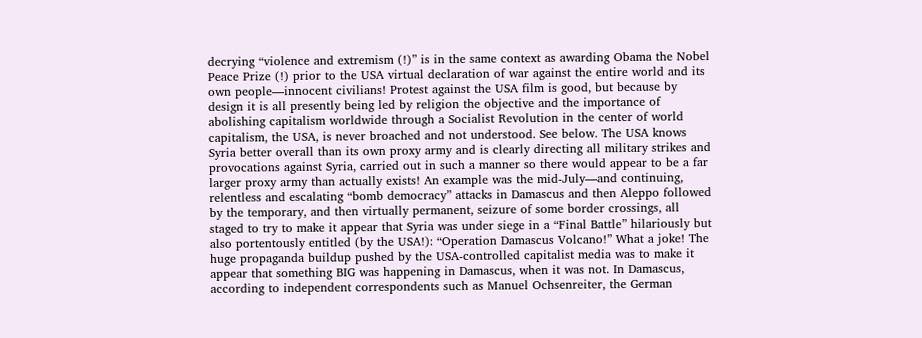decrying “violence and extremism (!)” is in the same context as awarding Obama the Nobel Peace Prize (!) prior to the USA virtual declaration of war against the entire world and its own people—innocent civilians! Protest against the USA film is good, but because by design it is all presently being led by religion the objective and the importance of abolishing capitalism worldwide through a Socialist Revolution in the center of world capitalism, the USA, is never broached and not understood. See below. The USA knows Syria better overall than its own proxy army and is clearly directing all military strikes and provocations against Syria, carried out in such a manner so there would appear to be a far larger proxy army than actually exists! An example was the mid-July—and continuing, relentless and escalating “bomb democracy” attacks in Damascus and then Aleppo followed by the temporary, and then virtually permanent, seizure of some border crossings, all staged to try to make it appear that Syria was under siege in a “Final Battle” hilariously but also portentously entitled (by the USA!): “Operation Damascus Volcano!” What a joke! The huge propaganda buildup pushed by the USA-controlled capitalist media was to make it appear that something BIG was happening in Damascus, when it was not. In Damascus, according to independent correspondents such as Manuel Ochsenreiter, the German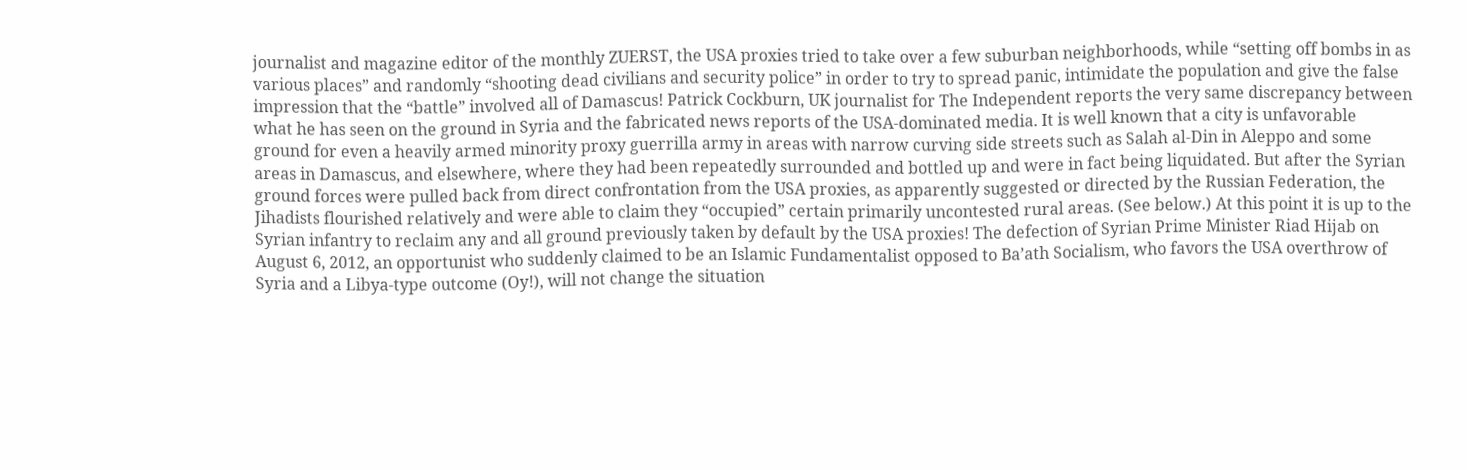journalist and magazine editor of the monthly ZUERST, the USA proxies tried to take over a few suburban neighborhoods, while “setting off bombs in as various places” and randomly “shooting dead civilians and security police” in order to try to spread panic, intimidate the population and give the false impression that the “battle” involved all of Damascus! Patrick Cockburn, UK journalist for The Independent reports the very same discrepancy between what he has seen on the ground in Syria and the fabricated news reports of the USA-dominated media. It is well known that a city is unfavorable ground for even a heavily armed minority proxy guerrilla army in areas with narrow curving side streets such as Salah al-Din in Aleppo and some areas in Damascus, and elsewhere, where they had been repeatedly surrounded and bottled up and were in fact being liquidated. But after the Syrian ground forces were pulled back from direct confrontation from the USA proxies, as apparently suggested or directed by the Russian Federation, the Jihadists flourished relatively and were able to claim they “occupied” certain primarily uncontested rural areas. (See below.) At this point it is up to the Syrian infantry to reclaim any and all ground previously taken by default by the USA proxies! The defection of Syrian Prime Minister Riad Hijab on August 6, 2012, an opportunist who suddenly claimed to be an Islamic Fundamentalist opposed to Ba’ath Socialism, who favors the USA overthrow of Syria and a Libya-type outcome (Oy!), will not change the situation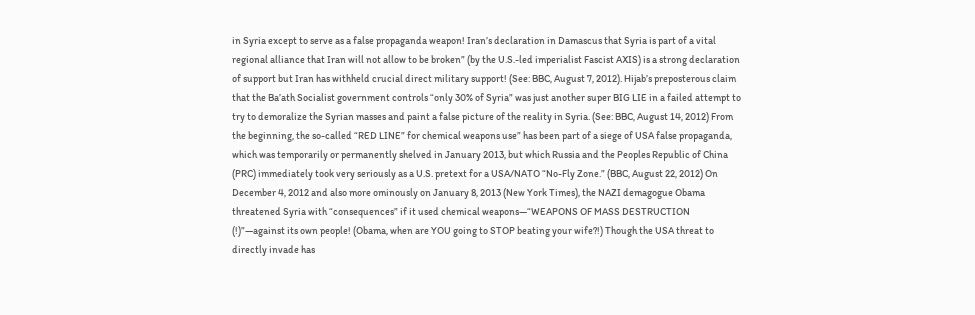in Syria except to serve as a false propaganda weapon! Iran’s declaration in Damascus that Syria is part of a vital regional alliance that Iran will not allow to be broken” (by the U.S.-led imperialist Fascist AXIS) is a strong declaration of support but Iran has withheld crucial direct military support! (See: BBC, August 7, 2012). Hijab’s preposterous claim that the Ba’ath Socialist government controls “only 30% of Syria” was just another super BIG LIE in a failed attempt to try to demoralize the Syrian masses and paint a false picture of the reality in Syria. (See: BBC, August 14, 2012) From the beginning, the so-called “RED LINE” for chemical weapons use” has been part of a siege of USA false propaganda, which was temporarily or permanently shelved in January 2013, but which Russia and the Peoples Republic of China (PRC) immediately took very seriously as a U.S. pretext for a USA/NATO “No-Fly Zone.” (BBC, August 22, 2012) On December 4, 2012 and also more ominously on January 8, 2013 (New York Times), the NAZI demagogue Obama threatened Syria with “consequences” if it used chemical weapons—“WEAPONS OF MASS DESTRUCTION (!)”—against its own people! (Obama, when are YOU going to STOP beating your wife?!) Though the USA threat to directly invade has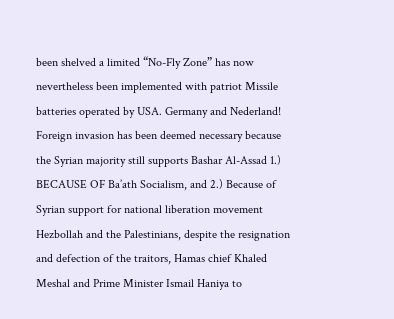been shelved a limited “No-Fly Zone” has now nevertheless been implemented with patriot Missile batteries operated by USA. Germany and Nederland! Foreign invasion has been deemed necessary because the Syrian majority still supports Bashar Al-Assad 1.) BECAUSE OF Ba’ath Socialism, and 2.) Because of Syrian support for national liberation movement Hezbollah and the Palestinians, despite the resignation and defection of the traitors, Hamas chief Khaled Meshal and Prime Minister Ismail Haniya to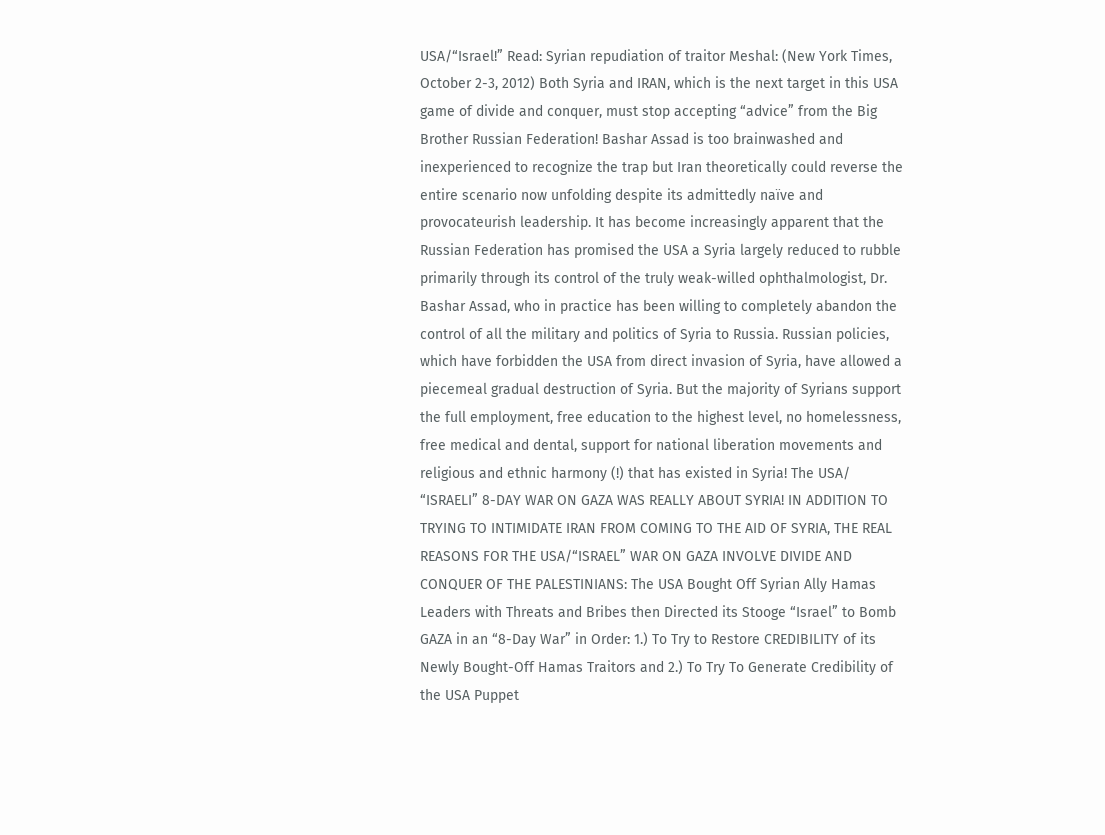USA/“Israel!” Read: Syrian repudiation of traitor Meshal: (New York Times, October 2-3, 2012) Both Syria and IRAN, which is the next target in this USA game of divide and conquer, must stop accepting “advice” from the Big Brother Russian Federation! Bashar Assad is too brainwashed and inexperienced to recognize the trap but Iran theoretically could reverse the entire scenario now unfolding despite its admittedly naïve and provocateurish leadership. It has become increasingly apparent that the Russian Federation has promised the USA a Syria largely reduced to rubble primarily through its control of the truly weak-willed ophthalmologist, Dr. Bashar Assad, who in practice has been willing to completely abandon the control of all the military and politics of Syria to Russia. Russian policies, which have forbidden the USA from direct invasion of Syria, have allowed a piecemeal gradual destruction of Syria. But the majority of Syrians support the full employment, free education to the highest level, no homelessness, free medical and dental, support for national liberation movements and religious and ethnic harmony (!) that has existed in Syria! The USA/ “ISRAELI” 8-DAY WAR ON GAZA WAS REALLY ABOUT SYRIA! IN ADDITION TO TRYING TO INTIMIDATE IRAN FROM COMING TO THE AID OF SYRIA, THE REAL REASONS FOR THE USA/“ISRAEL” WAR ON GAZA INVOLVE DIVIDE AND CONQUER OF THE PALESTINIANS: The USA Bought Off Syrian Ally Hamas Leaders with Threats and Bribes then Directed its Stooge “Israel” to Bomb GAZA in an “8-Day War” in Order: 1.) To Try to Restore CREDIBILITY of its Newly Bought-Off Hamas Traitors and 2.) To Try To Generate Credibility of the USA Puppet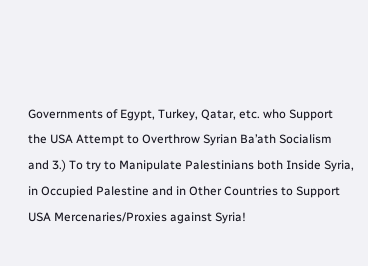Governments of Egypt, Turkey, Qatar, etc. who Support the USA Attempt to Overthrow Syrian Ba’ath Socialism and 3.) To try to Manipulate Palestinians both Inside Syria, in Occupied Palestine and in Other Countries to Support USA Mercenaries/Proxies against Syria!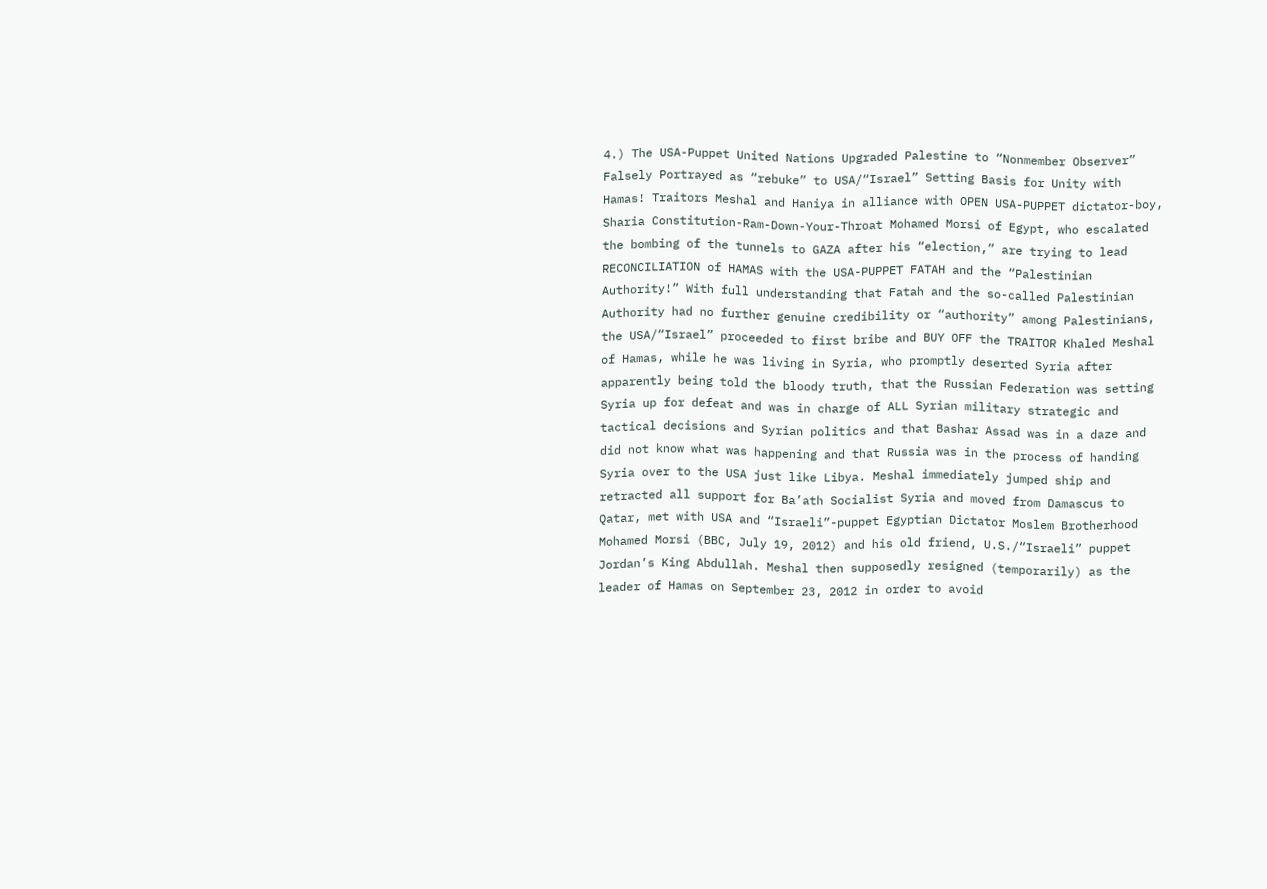4.) The USA-Puppet United Nations Upgraded Palestine to “Nonmember Observer” Falsely Portrayed as “rebuke” to USA/“Israel” Setting Basis for Unity with Hamas! Traitors Meshal and Haniya in alliance with OPEN USA-PUPPET dictator-boy, Sharia Constitution-Ram-Down-Your-Throat Mohamed Morsi of Egypt, who escalated the bombing of the tunnels to GAZA after his “election,” are trying to lead RECONCILIATION of HAMAS with the USA-PUPPET FATAH and the “Palestinian Authority!” With full understanding that Fatah and the so-called Palestinian Authority had no further genuine credibility or “authority” among Palestinians, the USA/“Israel” proceeded to first bribe and BUY OFF the TRAITOR Khaled Meshal of Hamas, while he was living in Syria, who promptly deserted Syria after apparently being told the bloody truth, that the Russian Federation was setting Syria up for defeat and was in charge of ALL Syrian military strategic and tactical decisions and Syrian politics and that Bashar Assad was in a daze and did not know what was happening and that Russia was in the process of handing Syria over to the USA just like Libya. Meshal immediately jumped ship and retracted all support for Ba’ath Socialist Syria and moved from Damascus to Qatar, met with USA and “Israeli”-puppet Egyptian Dictator Moslem Brotherhood Mohamed Morsi (BBC, July 19, 2012) and his old friend, U.S./“Israeli” puppet Jordan’s King Abdullah. Meshal then supposedly resigned (temporarily) as the leader of Hamas on September 23, 2012 in order to avoid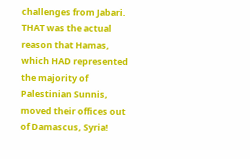challenges from Jabari. THAT was the actual reason that Hamas, which HAD represented the majority of Palestinian Sunnis, moved their offices out of Damascus, Syria!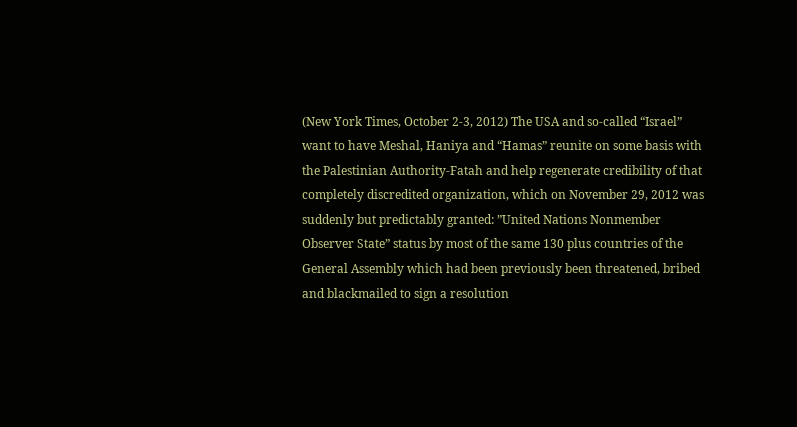(New York Times, October 2-3, 2012) The USA and so-called “Israel” want to have Meshal, Haniya and “Hamas” reunite on some basis with the Palestinian Authority-Fatah and help regenerate credibility of that completely discredited organization, which on November 29, 2012 was suddenly but predictably granted: ”United Nations Nonmember Observer State” status by most of the same 130 plus countries of the General Assembly which had been previously been threatened, bribed and blackmailed to sign a resolution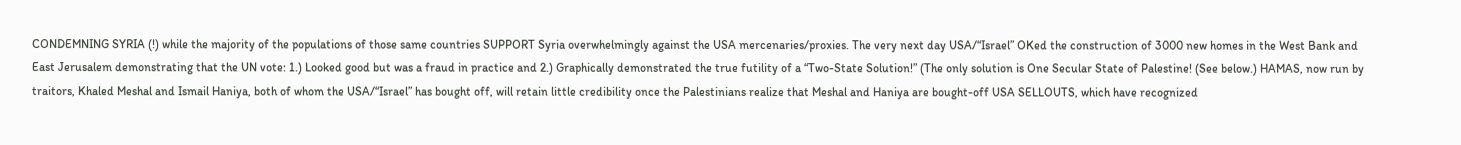CONDEMNING SYRIA (!) while the majority of the populations of those same countries SUPPORT Syria overwhelmingly against the USA mercenaries/proxies. The very next day USA/“Israel” OKed the construction of 3000 new homes in the West Bank and East Jerusalem demonstrating that the UN vote: 1.) Looked good but was a fraud in practice and 2.) Graphically demonstrated the true futility of a “Two-State Solution!” (The only solution is One Secular State of Palestine! (See below.) HAMAS, now run by traitors, Khaled Meshal and Ismail Haniya, both of whom the USA/“Israel” has bought off, will retain little credibility once the Palestinians realize that Meshal and Haniya are bought-off USA SELLOUTS, which have recognized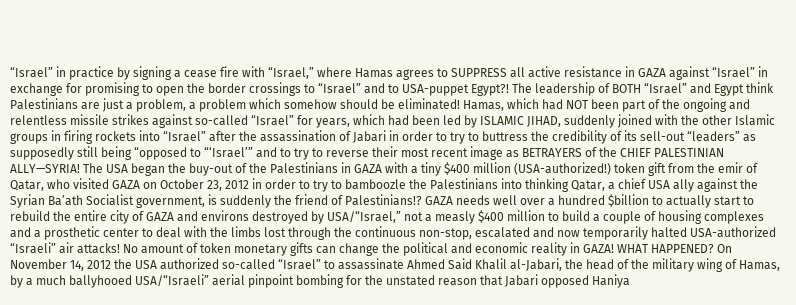“Israel” in practice by signing a cease fire with “Israel,” where Hamas agrees to SUPPRESS all active resistance in GAZA against “Israel” in exchange for promising to open the border crossings to “Israel” and to USA-puppet Egypt?! The leadership of BOTH “Israel” and Egypt think Palestinians are just a problem, a problem which somehow should be eliminated! Hamas, which had NOT been part of the ongoing and relentless missile strikes against so-called “Israel” for years, which had been led by ISLAMIC JIHAD, suddenly joined with the other Islamic groups in firing rockets into “Israel” after the assassination of Jabari in order to try to buttress the credibility of its sell-out “leaders” as supposedly still being “opposed to “‘Israel’” and to try to reverse their most recent image as BETRAYERS of the CHIEF PALESTINIAN ALLY—SYRIA! The USA began the buy-out of the Palestinians in GAZA with a tiny $400 million (USA-authorized!) token gift from the emir of Qatar, who visited GAZA on October 23, 2012 in order to try to bamboozle the Palestinians into thinking Qatar, a chief USA ally against the Syrian Ba’ath Socialist government, is suddenly the friend of Palestinians!? GAZA needs well over a hundred $billion to actually start to rebuild the entire city of GAZA and environs destroyed by USA/“Israel,” not a measly $400 million to build a couple of housing complexes and a prosthetic center to deal with the limbs lost through the continuous non-stop, escalated and now temporarily halted USA-authorized “Israeli” air attacks! No amount of token monetary gifts can change the political and economic reality in GAZA! WHAT HAPPENED? On November 14, 2012 the USA authorized so-called “Israel” to assassinate Ahmed Said Khalil al-Jabari, the head of the military wing of Hamas, by a much ballyhooed USA/“Israeli” aerial pinpoint bombing for the unstated reason that Jabari opposed Haniya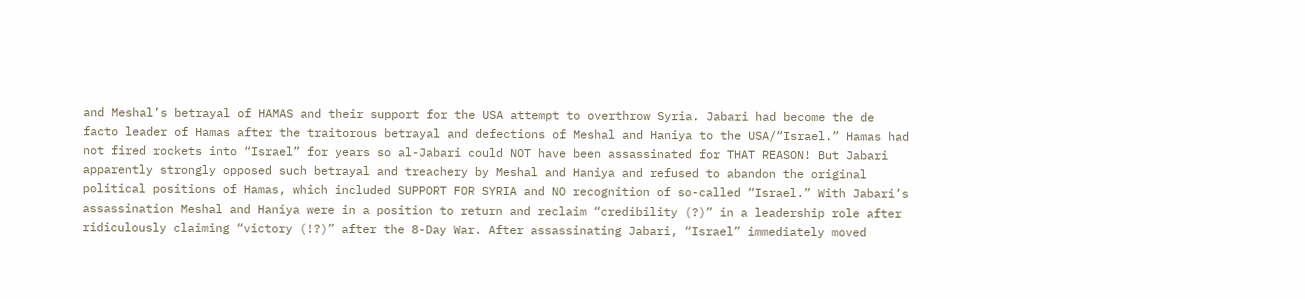and Meshal’s betrayal of HAMAS and their support for the USA attempt to overthrow Syria. Jabari had become the de facto leader of Hamas after the traitorous betrayal and defections of Meshal and Haniya to the USA/“Israel.” Hamas had not fired rockets into “Israel” for years so al-Jabari could NOT have been assassinated for THAT REASON! But Jabari apparently strongly opposed such betrayal and treachery by Meshal and Haniya and refused to abandon the original political positions of Hamas, which included SUPPORT FOR SYRIA and NO recognition of so-called “Israel.” With Jabari’s assassination Meshal and Haniya were in a position to return and reclaim “credibility (?)” in a leadership role after ridiculously claiming “victory (!?)” after the 8-Day War. After assassinating Jabari, “Israel” immediately moved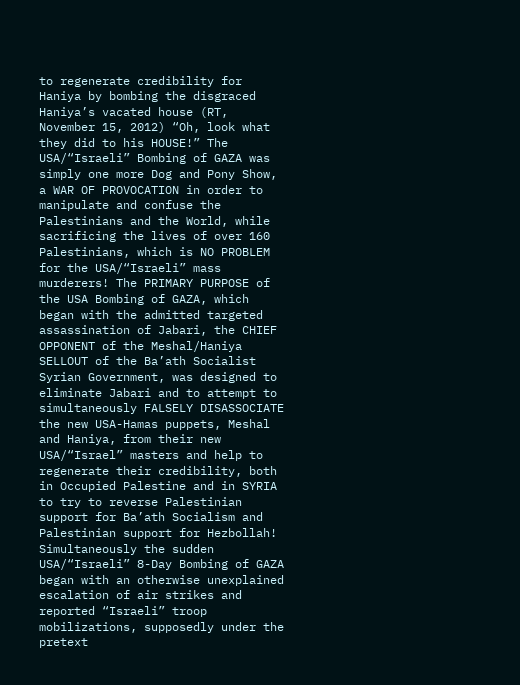to regenerate credibility for Haniya by bombing the disgraced Haniya’s vacated house (RT, November 15, 2012) “Oh, look what they did to his HOUSE!” The USA/“Israeli” Bombing of GAZA was simply one more Dog and Pony Show, a WAR OF PROVOCATION in order to manipulate and confuse the Palestinians and the World, while sacrificing the lives of over 160 Palestinians, which is NO PROBLEM for the USA/“Israeli” mass murderers! The PRIMARY PURPOSE of the USA Bombing of GAZA, which began with the admitted targeted assassination of Jabari, the CHIEF OPPONENT of the Meshal/Haniya SELLOUT of the Ba’ath Socialist Syrian Government, was designed to eliminate Jabari and to attempt to simultaneously FALSELY DISASSOCIATE the new USA-Hamas puppets, Meshal and Haniya, from their new USA/“Israel” masters and help to regenerate their credibility, both in Occupied Palestine and in SYRIA to try to reverse Palestinian support for Ba’ath Socialism and Palestinian support for Hezbollah! Simultaneously the sudden USA/“Israeli” 8-Day Bombing of GAZA began with an otherwise unexplained escalation of air strikes and reported “Israeli” troop mobilizations, supposedly under the pretext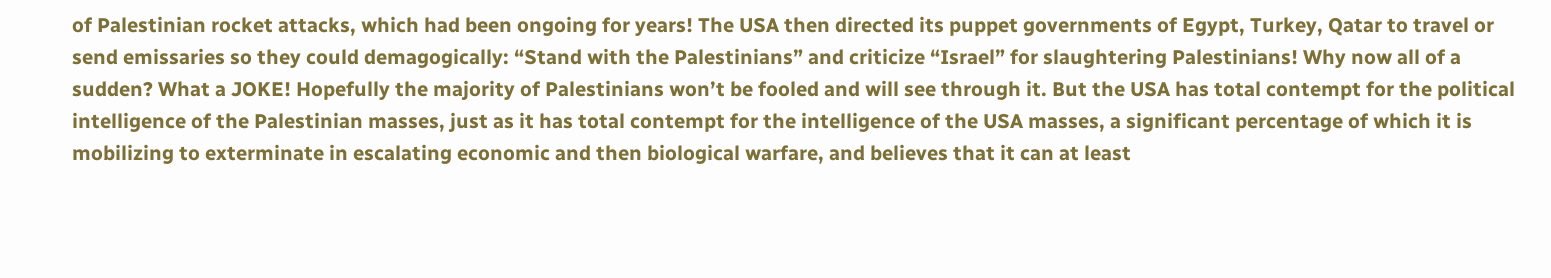of Palestinian rocket attacks, which had been ongoing for years! The USA then directed its puppet governments of Egypt, Turkey, Qatar to travel or send emissaries so they could demagogically: “Stand with the Palestinians” and criticize “Israel” for slaughtering Palestinians! Why now all of a sudden? What a JOKE! Hopefully the majority of Palestinians won’t be fooled and will see through it. But the USA has total contempt for the political intelligence of the Palestinian masses, just as it has total contempt for the intelligence of the USA masses, a significant percentage of which it is mobilizing to exterminate in escalating economic and then biological warfare, and believes that it can at least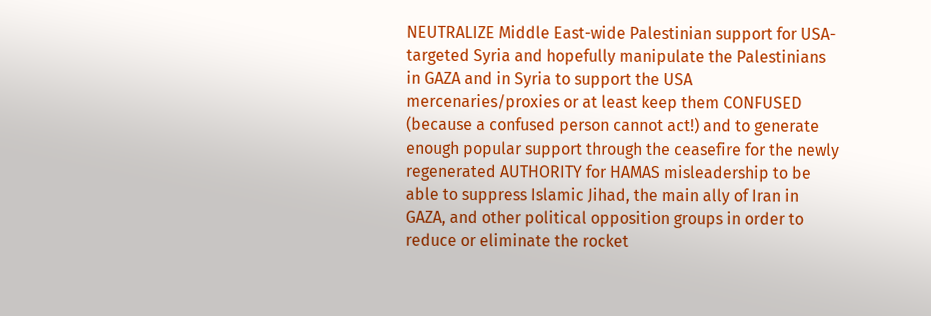NEUTRALIZE Middle East-wide Palestinian support for USA-targeted Syria and hopefully manipulate the Palestinians in GAZA and in Syria to support the USA mercenaries/proxies or at least keep them CONFUSED (because a confused person cannot act!) and to generate enough popular support through the ceasefire for the newly regenerated AUTHORITY for HAMAS misleadership to be able to suppress Islamic Jihad, the main ally of Iran in GAZA, and other political opposition groups in order to reduce or eliminate the rocket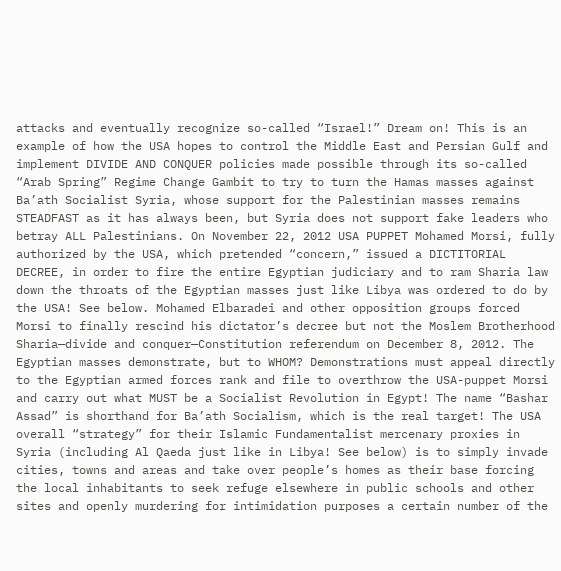attacks and eventually recognize so-called “Israel!” Dream on! This is an example of how the USA hopes to control the Middle East and Persian Gulf and implement DIVIDE AND CONQUER policies made possible through its so-called “Arab Spring” Regime Change Gambit to try to turn the Hamas masses against Ba’ath Socialist Syria, whose support for the Palestinian masses remains STEADFAST as it has always been, but Syria does not support fake leaders who betray ALL Palestinians. On November 22, 2012 USA PUPPET Mohamed Morsi, fully authorized by the USA, which pretended “concern,” issued a DICTITORIAL DECREE, in order to fire the entire Egyptian judiciary and to ram Sharia law down the throats of the Egyptian masses just like Libya was ordered to do by the USA! See below. Mohamed Elbaradei and other opposition groups forced Morsi to finally rescind his dictator’s decree but not the Moslem Brotherhood Sharia—divide and conquer—Constitution referendum on December 8, 2012. The Egyptian masses demonstrate, but to WHOM? Demonstrations must appeal directly to the Egyptian armed forces rank and file to overthrow the USA-puppet Morsi and carry out what MUST be a Socialist Revolution in Egypt! The name “Bashar Assad” is shorthand for Ba’ath Socialism, which is the real target! The USA overall “strategy” for their Islamic Fundamentalist mercenary proxies in Syria (including Al Qaeda just like in Libya! See below) is to simply invade cities, towns and areas and take over people’s homes as their base forcing the local inhabitants to seek refuge elsewhere in public schools and other sites and openly murdering for intimidation purposes a certain number of the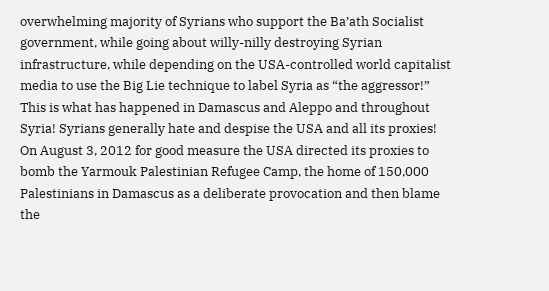overwhelming majority of Syrians who support the Ba’ath Socialist government, while going about willy-nilly destroying Syrian infrastructure, while depending on the USA-controlled world capitalist media to use the Big Lie technique to label Syria as “the aggressor!” This is what has happened in Damascus and Aleppo and throughout Syria! Syrians generally hate and despise the USA and all its proxies! On August 3, 2012 for good measure the USA directed its proxies to bomb the Yarmouk Palestinian Refugee Camp, the home of 150,000 Palestinians in Damascus as a deliberate provocation and then blame the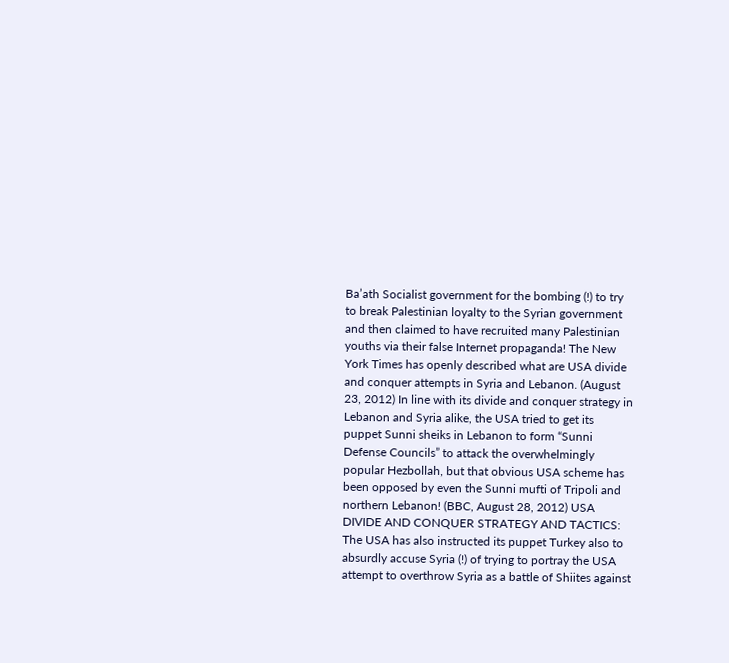Ba’ath Socialist government for the bombing (!) to try to break Palestinian loyalty to the Syrian government and then claimed to have recruited many Palestinian youths via their false Internet propaganda! The New York Times has openly described what are USA divide and conquer attempts in Syria and Lebanon. (August 23, 2012) In line with its divide and conquer strategy in Lebanon and Syria alike, the USA tried to get its puppet Sunni sheiks in Lebanon to form “Sunni Defense Councils” to attack the overwhelmingly popular Hezbollah, but that obvious USA scheme has been opposed by even the Sunni mufti of Tripoli and northern Lebanon! (BBC, August 28, 2012) USA DIVIDE AND CONQUER STRATEGY AND TACTICS: The USA has also instructed its puppet Turkey also to absurdly accuse Syria (!) of trying to portray the USA attempt to overthrow Syria as a battle of Shiites against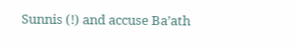Sunnis (!) and accuse Ba’ath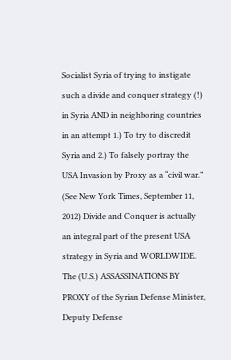Socialist Syria of trying to instigate such a divide and conquer strategy (!) in Syria AND in neighboring countries in an attempt 1.) To try to discredit Syria and 2.) To falsely portray the USA Invasion by Proxy as a “civil war.” (See New York Times, September 11, 2012) Divide and Conquer is actually an integral part of the present USA strategy in Syria and WORLDWIDE. The (U.S.) ASSASSINATIONS BY PROXY of the Syrian Defense Minister, Deputy Defense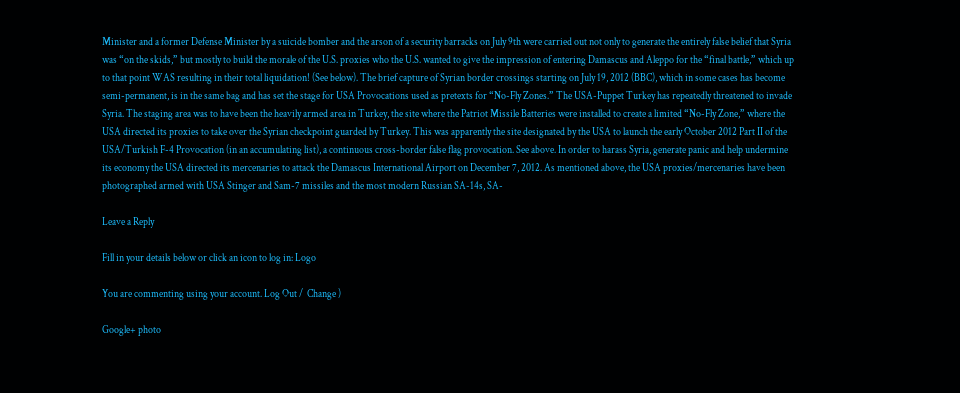Minister and a former Defense Minister by a suicide bomber and the arson of a security barracks on July 9th were carried out not only to generate the entirely false belief that Syria was “on the skids,” but mostly to build the morale of the U.S. proxies who the U.S. wanted to give the impression of entering Damascus and Aleppo for the “final battle,” which up to that point WAS resulting in their total liquidation! (See below). The brief capture of Syrian border crossings starting on July 19, 2012 (BBC), which in some cases has become semi-permanent, is in the same bag and has set the stage for USA Provocations used as pretexts for “No-Fly Zones.” The USA-Puppet Turkey has repeatedly threatened to invade Syria. The staging area was to have been the heavily armed area in Turkey, the site where the Patriot Missile Batteries were installed to create a limited “No-Fly Zone,” where the USA directed its proxies to take over the Syrian checkpoint guarded by Turkey. This was apparently the site designated by the USA to launch the early October 2012 Part II of the USA/Turkish F-4 Provocation (in an accumulating list), a continuous cross-border false flag provocation. See above. In order to harass Syria, generate panic and help undermine its economy the USA directed its mercenaries to attack the Damascus International Airport on December 7, 2012. As mentioned above, the USA proxies/mercenaries have been photographed armed with USA Stinger and Sam-7 missiles and the most modern Russian SA-14s, SA-

Leave a Reply

Fill in your details below or click an icon to log in: Logo

You are commenting using your account. Log Out /  Change )

Google+ photo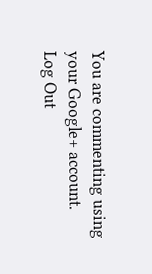You are commenting using your Google+ account. Log Out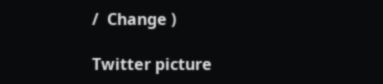/  Change )

Twitter picture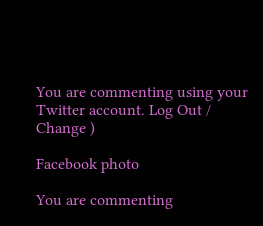You are commenting using your Twitter account. Log Out /  Change )

Facebook photo

You are commenting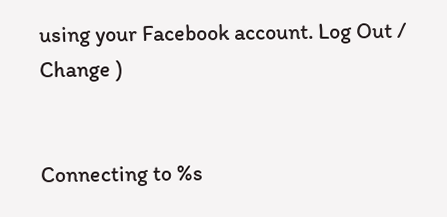using your Facebook account. Log Out /  Change )


Connecting to %s